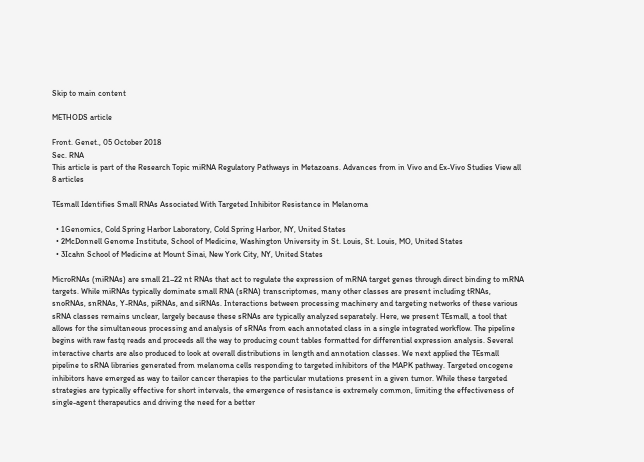Skip to main content

METHODS article

Front. Genet., 05 October 2018
Sec. RNA
This article is part of the Research Topic miRNA Regulatory Pathways in Metazoans. Advances from in Vivo and Ex-Vivo Studies View all 8 articles

TEsmall Identifies Small RNAs Associated With Targeted Inhibitor Resistance in Melanoma

  • 1Genomics, Cold Spring Harbor Laboratory, Cold Spring Harbor, NY, United States
  • 2McDonnell Genome Institute, School of Medicine, Washington University in St. Louis, St. Louis, MO, United States
  • 3Icahn School of Medicine at Mount Sinai, New York City, NY, United States

MicroRNAs (miRNAs) are small 21–22 nt RNAs that act to regulate the expression of mRNA target genes through direct binding to mRNA targets. While miRNAs typically dominate small RNA (sRNA) transcriptomes, many other classes are present including tRNAs, snoRNAs, snRNAs, Y-RNAs, piRNAs, and siRNAs. Interactions between processing machinery and targeting networks of these various sRNA classes remains unclear, largely because these sRNAs are typically analyzed separately. Here, we present TEsmall, a tool that allows for the simultaneous processing and analysis of sRNAs from each annotated class in a single integrated workflow. The pipeline begins with raw fastq reads and proceeds all the way to producing count tables formatted for differential expression analysis. Several interactive charts are also produced to look at overall distributions in length and annotation classes. We next applied the TEsmall pipeline to sRNA libraries generated from melanoma cells responding to targeted inhibitors of the MAPK pathway. Targeted oncogene inhibitors have emerged as way to tailor cancer therapies to the particular mutations present in a given tumor. While these targeted strategies are typically effective for short intervals, the emergence of resistance is extremely common, limiting the effectiveness of single-agent therapeutics and driving the need for a better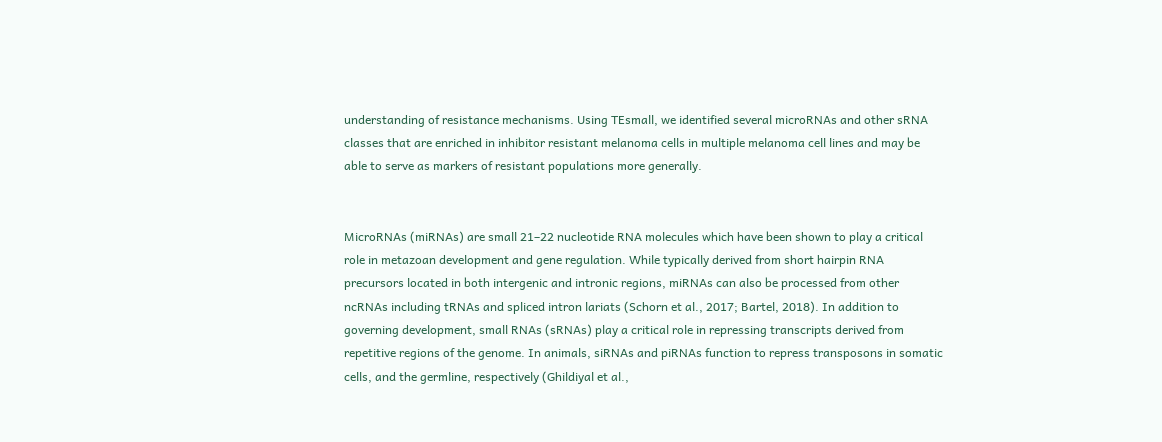understanding of resistance mechanisms. Using TEsmall, we identified several microRNAs and other sRNA classes that are enriched in inhibitor resistant melanoma cells in multiple melanoma cell lines and may be able to serve as markers of resistant populations more generally.


MicroRNAs (miRNAs) are small 21–22 nucleotide RNA molecules which have been shown to play a critical role in metazoan development and gene regulation. While typically derived from short hairpin RNA precursors located in both intergenic and intronic regions, miRNAs can also be processed from other ncRNAs including tRNAs and spliced intron lariats (Schorn et al., 2017; Bartel, 2018). In addition to governing development, small RNAs (sRNAs) play a critical role in repressing transcripts derived from repetitive regions of the genome. In animals, siRNAs and piRNAs function to repress transposons in somatic cells, and the germline, respectively (Ghildiyal et al.,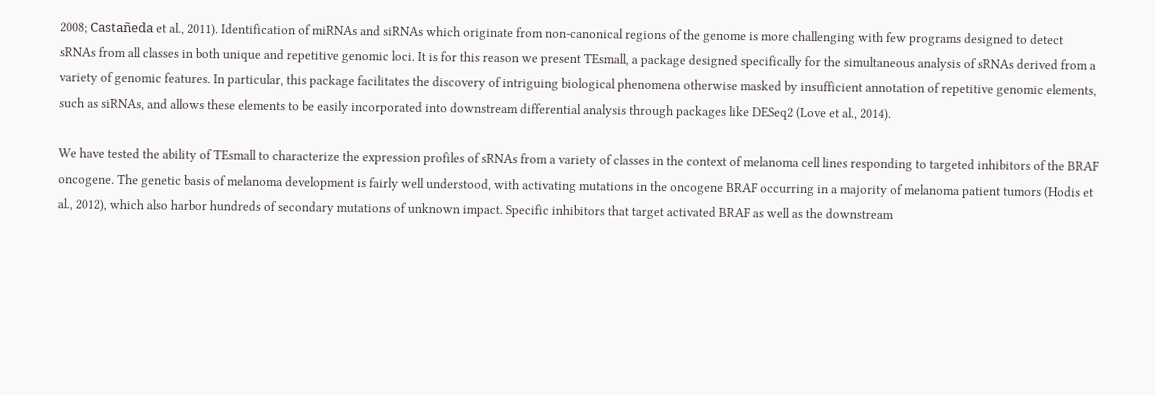2008; Castañeda et al., 2011). Identification of miRNAs and siRNAs which originate from non-canonical regions of the genome is more challenging with few programs designed to detect sRNAs from all classes in both unique and repetitive genomic loci. It is for this reason we present TEsmall, a package designed specifically for the simultaneous analysis of sRNAs derived from a variety of genomic features. In particular, this package facilitates the discovery of intriguing biological phenomena otherwise masked by insufficient annotation of repetitive genomic elements, such as siRNAs, and allows these elements to be easily incorporated into downstream differential analysis through packages like DESeq2 (Love et al., 2014).

We have tested the ability of TEsmall to characterize the expression profiles of sRNAs from a variety of classes in the context of melanoma cell lines responding to targeted inhibitors of the BRAF oncogene. The genetic basis of melanoma development is fairly well understood, with activating mutations in the oncogene BRAF occurring in a majority of melanoma patient tumors (Hodis et al., 2012), which also harbor hundreds of secondary mutations of unknown impact. Specific inhibitors that target activated BRAF as well as the downstream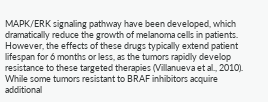MAPK/ERK signaling pathway have been developed, which dramatically reduce the growth of melanoma cells in patients. However, the effects of these drugs typically extend patient lifespan for 6 months or less, as the tumors rapidly develop resistance to these targeted therapies (Villanueva et al., 2010). While some tumors resistant to BRAF inhibitors acquire additional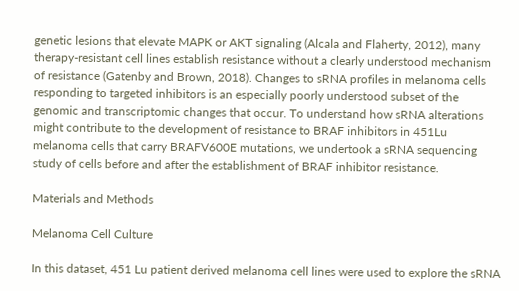genetic lesions that elevate MAPK or AKT signaling (Alcala and Flaherty, 2012), many therapy-resistant cell lines establish resistance without a clearly understood mechanism of resistance (Gatenby and Brown, 2018). Changes to sRNA profiles in melanoma cells responding to targeted inhibitors is an especially poorly understood subset of the genomic and transcriptomic changes that occur. To understand how sRNA alterations might contribute to the development of resistance to BRAF inhibitors in 451Lu melanoma cells that carry BRAFV600E mutations, we undertook a sRNA sequencing study of cells before and after the establishment of BRAF inhibitor resistance.

Materials and Methods

Melanoma Cell Culture

In this dataset, 451 Lu patient derived melanoma cell lines were used to explore the sRNA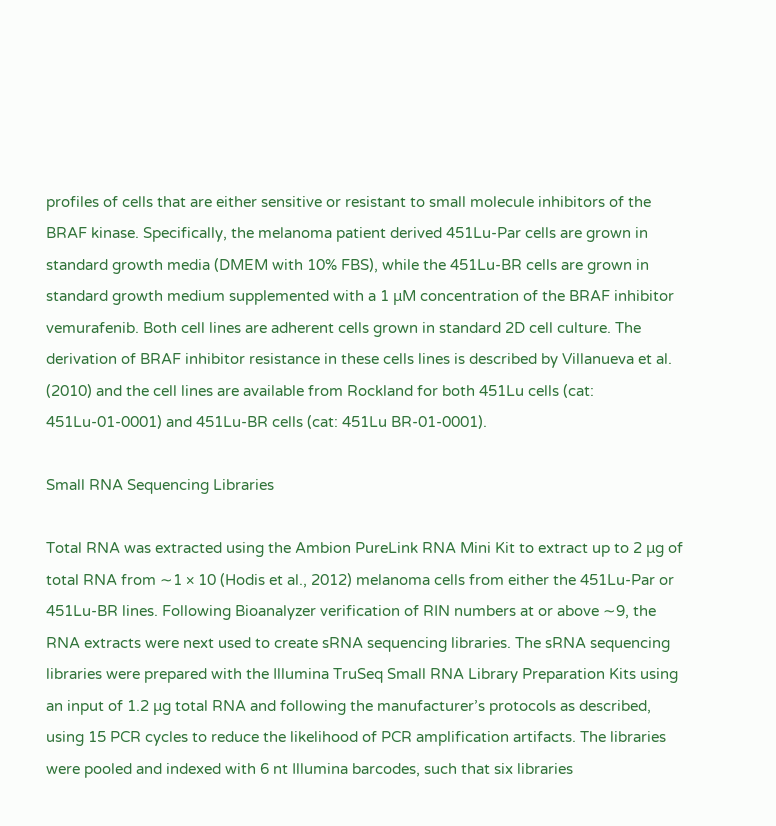profiles of cells that are either sensitive or resistant to small molecule inhibitors of the BRAF kinase. Specifically, the melanoma patient derived 451Lu-Par cells are grown in standard growth media (DMEM with 10% FBS), while the 451Lu-BR cells are grown in standard growth medium supplemented with a 1 μM concentration of the BRAF inhibitor vemurafenib. Both cell lines are adherent cells grown in standard 2D cell culture. The derivation of BRAF inhibitor resistance in these cells lines is described by Villanueva et al. (2010) and the cell lines are available from Rockland for both 451Lu cells (cat: 451Lu-01-0001) and 451Lu-BR cells (cat: 451Lu BR-01-0001).

Small RNA Sequencing Libraries

Total RNA was extracted using the Ambion PureLink RNA Mini Kit to extract up to 2 μg of total RNA from ∼1 × 10 (Hodis et al., 2012) melanoma cells from either the 451Lu-Par or 451Lu-BR lines. Following Bioanalyzer verification of RIN numbers at or above ∼9, the RNA extracts were next used to create sRNA sequencing libraries. The sRNA sequencing libraries were prepared with the Illumina TruSeq Small RNA Library Preparation Kits using an input of 1.2 μg total RNA and following the manufacturer’s protocols as described, using 15 PCR cycles to reduce the likelihood of PCR amplification artifacts. The libraries were pooled and indexed with 6 nt Illumina barcodes, such that six libraries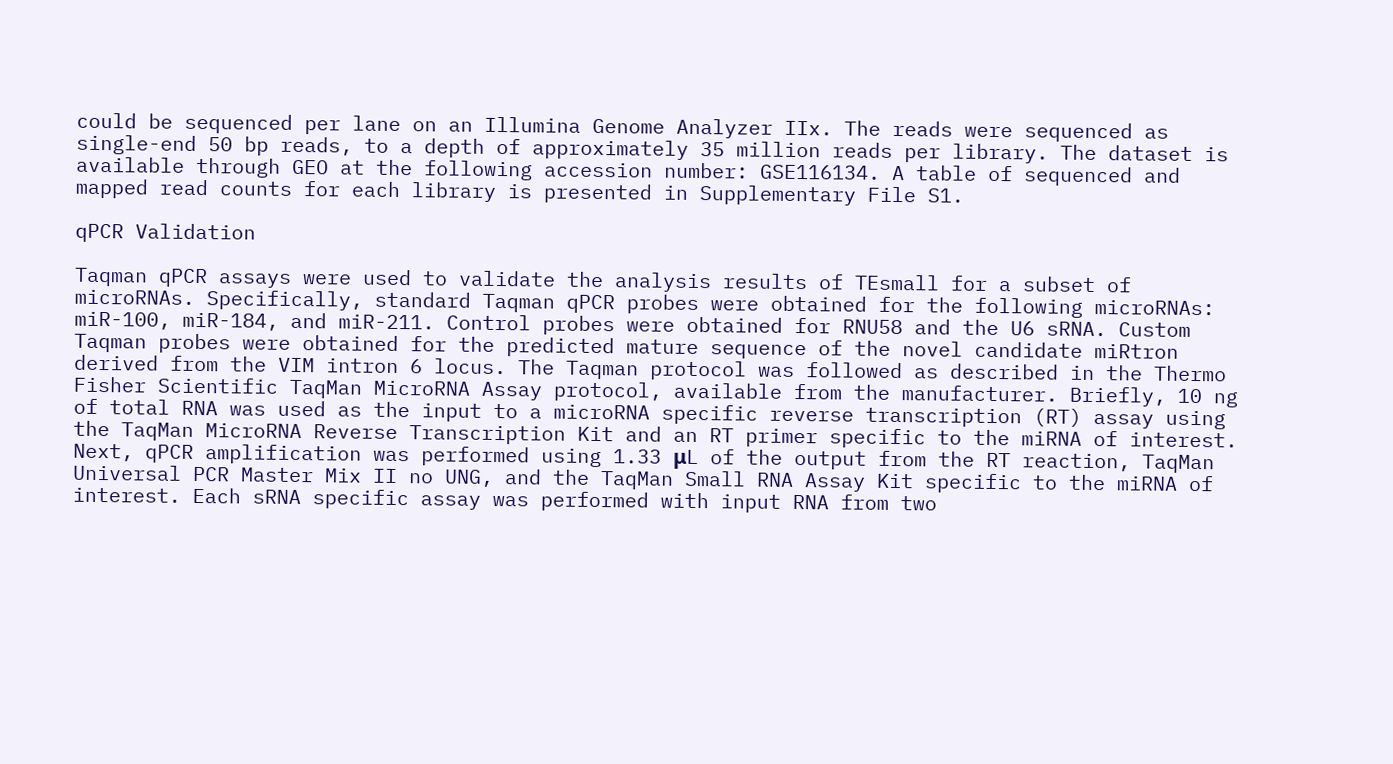could be sequenced per lane on an Illumina Genome Analyzer IIx. The reads were sequenced as single-end 50 bp reads, to a depth of approximately 35 million reads per library. The dataset is available through GEO at the following accession number: GSE116134. A table of sequenced and mapped read counts for each library is presented in Supplementary File S1.

qPCR Validation

Taqman qPCR assays were used to validate the analysis results of TEsmall for a subset of microRNAs. Specifically, standard Taqman qPCR probes were obtained for the following microRNAs: miR-100, miR-184, and miR-211. Control probes were obtained for RNU58 and the U6 sRNA. Custom Taqman probes were obtained for the predicted mature sequence of the novel candidate miRtron derived from the VIM intron 6 locus. The Taqman protocol was followed as described in the Thermo Fisher Scientific TaqMan MicroRNA Assay protocol, available from the manufacturer. Briefly, 10 ng of total RNA was used as the input to a microRNA specific reverse transcription (RT) assay using the TaqMan MicroRNA Reverse Transcription Kit and an RT primer specific to the miRNA of interest. Next, qPCR amplification was performed using 1.33 μL of the output from the RT reaction, TaqMan Universal PCR Master Mix II no UNG, and the TaqMan Small RNA Assay Kit specific to the miRNA of interest. Each sRNA specific assay was performed with input RNA from two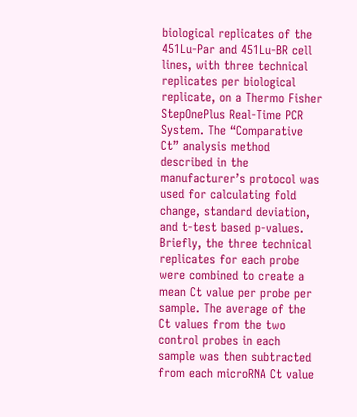biological replicates of the 451Lu-Par and 451Lu-BR cell lines, with three technical replicates per biological replicate, on a Thermo Fisher StepOnePlus Real-Time PCR System. The “Comparative Ct” analysis method described in the manufacturer’s protocol was used for calculating fold change, standard deviation, and t-test based p-values. Briefly, the three technical replicates for each probe were combined to create a mean Ct value per probe per sample. The average of the Ct values from the two control probes in each sample was then subtracted from each microRNA Ct value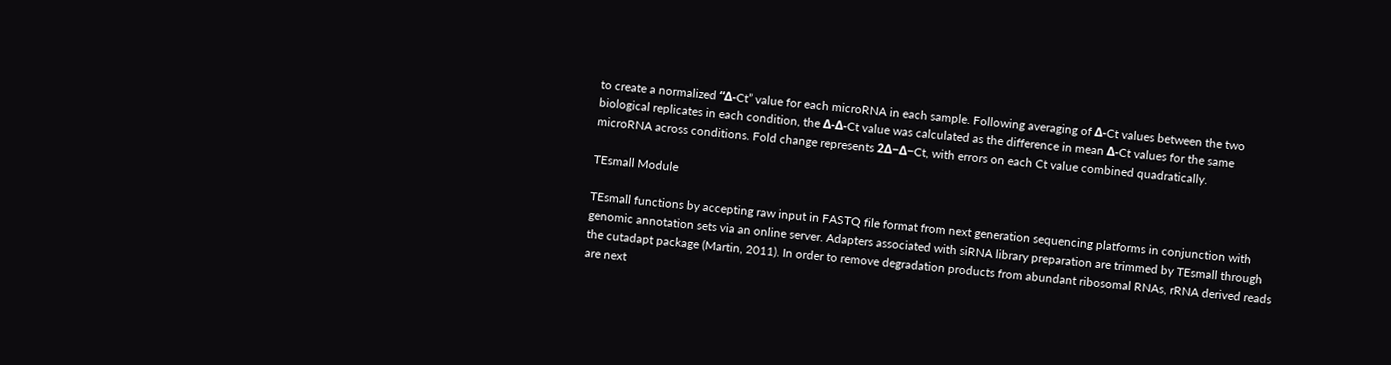to create a normalized “Δ-Ct” value for each microRNA in each sample. Following averaging of Δ-Ct values between the two biological replicates in each condition, the Δ-Δ-Ct value was calculated as the difference in mean Δ-Ct values for the same microRNA across conditions. Fold change represents 2Δ−Δ−Ct, with errors on each Ct value combined quadratically.

TEsmall Module

TEsmall functions by accepting raw input in FASTQ file format from next generation sequencing platforms in conjunction with genomic annotation sets via an online server. Adapters associated with siRNA library preparation are trimmed by TEsmall through the cutadapt package (Martin, 2011). In order to remove degradation products from abundant ribosomal RNAs, rRNA derived reads are next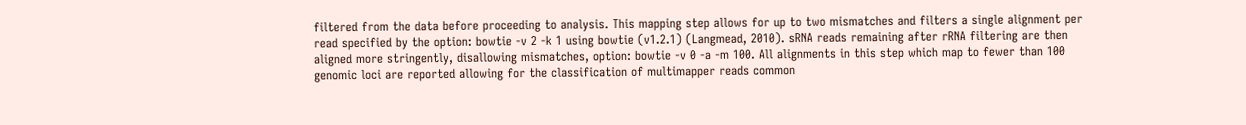filtered from the data before proceeding to analysis. This mapping step allows for up to two mismatches and filters a single alignment per read specified by the option: bowtie -v 2 -k 1 using bowtie (v1.2.1) (Langmead, 2010). sRNA reads remaining after rRNA filtering are then aligned more stringently, disallowing mismatches, option: bowtie -v 0 -a -m 100. All alignments in this step which map to fewer than 100 genomic loci are reported allowing for the classification of multimapper reads common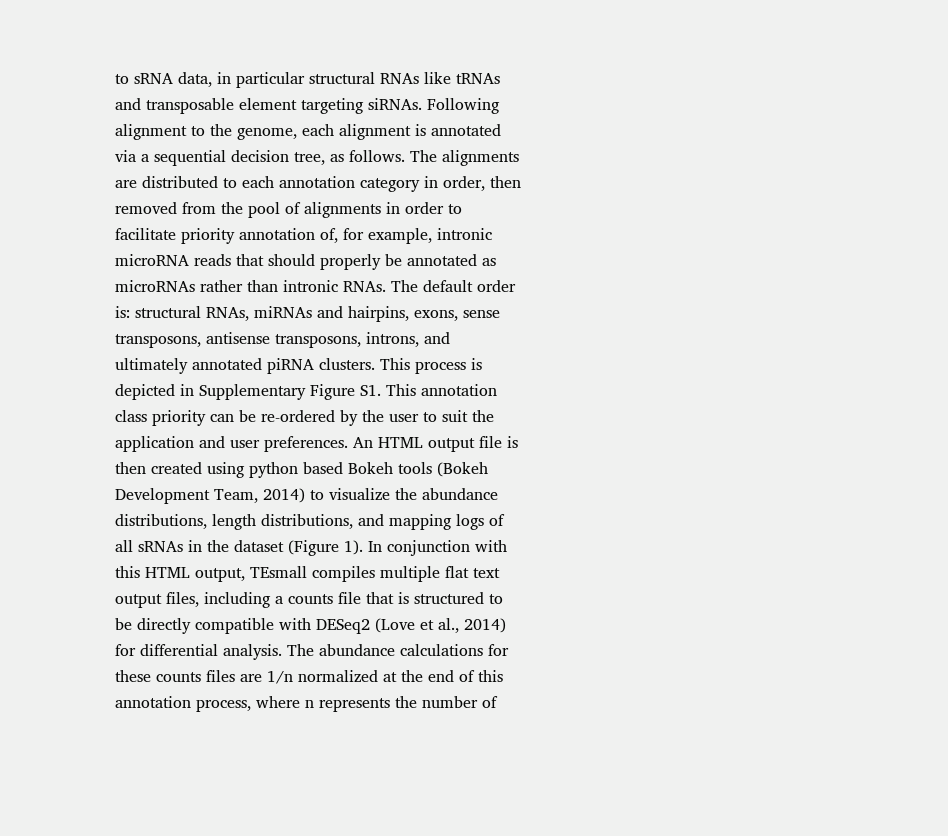to sRNA data, in particular structural RNAs like tRNAs and transposable element targeting siRNAs. Following alignment to the genome, each alignment is annotated via a sequential decision tree, as follows. The alignments are distributed to each annotation category in order, then removed from the pool of alignments in order to facilitate priority annotation of, for example, intronic microRNA reads that should properly be annotated as microRNAs rather than intronic RNAs. The default order is: structural RNAs, miRNAs and hairpins, exons, sense transposons, antisense transposons, introns, and ultimately annotated piRNA clusters. This process is depicted in Supplementary Figure S1. This annotation class priority can be re-ordered by the user to suit the application and user preferences. An HTML output file is then created using python based Bokeh tools (Bokeh Development Team, 2014) to visualize the abundance distributions, length distributions, and mapping logs of all sRNAs in the dataset (Figure 1). In conjunction with this HTML output, TEsmall compiles multiple flat text output files, including a counts file that is structured to be directly compatible with DESeq2 (Love et al., 2014) for differential analysis. The abundance calculations for these counts files are 1/n normalized at the end of this annotation process, where n represents the number of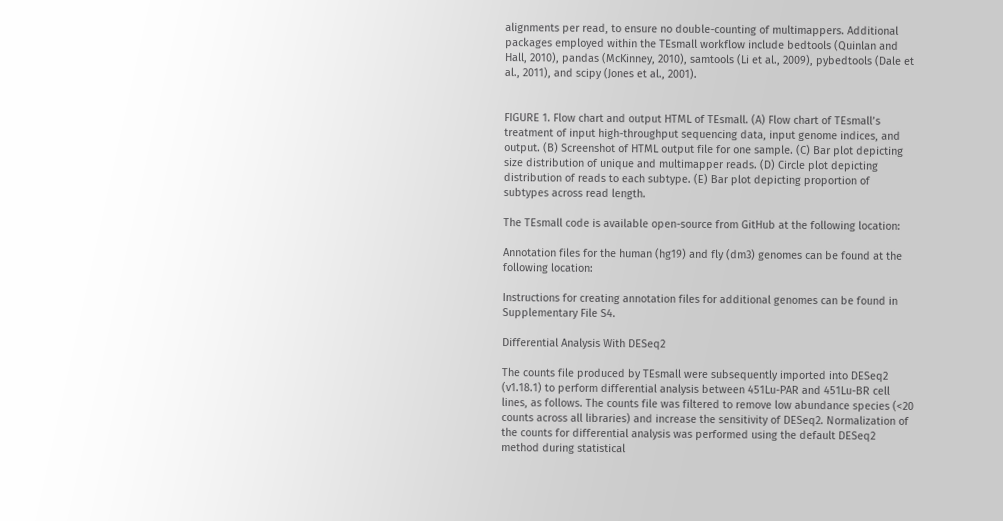alignments per read, to ensure no double-counting of multimappers. Additional packages employed within the TEsmall workflow include bedtools (Quinlan and Hall, 2010), pandas (McKinney, 2010), samtools (Li et al., 2009), pybedtools (Dale et al., 2011), and scipy (Jones et al., 2001).


FIGURE 1. Flow chart and output HTML of TEsmall. (A) Flow chart of TEsmall’s treatment of input high-throughput sequencing data, input genome indices, and output. (B) Screenshot of HTML output file for one sample. (C) Bar plot depicting size distribution of unique and multimapper reads. (D) Circle plot depicting distribution of reads to each subtype. (E) Bar plot depicting proportion of subtypes across read length.

The TEsmall code is available open-source from GitHub at the following location:

Annotation files for the human (hg19) and fly (dm3) genomes can be found at the following location:

Instructions for creating annotation files for additional genomes can be found in Supplementary File S4.

Differential Analysis With DESeq2

The counts file produced by TEsmall were subsequently imported into DESeq2 (v1.18.1) to perform differential analysis between 451Lu-PAR and 451Lu-BR cell lines, as follows. The counts file was filtered to remove low abundance species (<20 counts across all libraries) and increase the sensitivity of DESeq2. Normalization of the counts for differential analysis was performed using the default DESeq2 method during statistical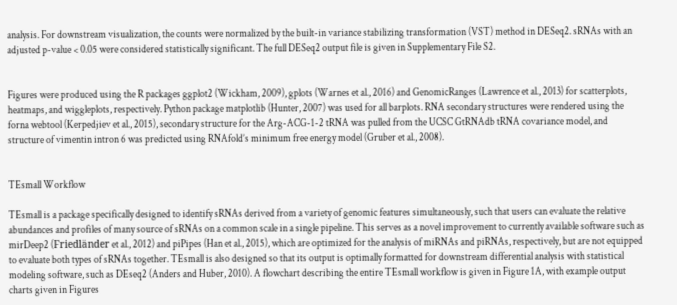analysis. For downstream visualization, the counts were normalized by the built-in variance stabilizing transformation (VST) method in DESeq2. sRNAs with an adjusted p-value < 0.05 were considered statistically significant. The full DESeq2 output file is given in Supplementary File S2.


Figures were produced using the R packages ggplot2 (Wickham, 2009), gplots (Warnes et al., 2016) and GenomicRanges (Lawrence et al., 2013) for scatterplots, heatmaps, and wiggleplots, respectively. Python package matplotlib (Hunter, 2007) was used for all barplots. RNA secondary structures were rendered using the forna webtool (Kerpedjiev et al., 2015), secondary structure for the Arg-ACG-1-2 tRNA was pulled from the UCSC GtRNAdb tRNA covariance model, and structure of vimentin intron 6 was predicted using RNAfold’s minimum free energy model (Gruber et al., 2008).


TEsmall Workflow

TEsmall is a package specifically designed to identify sRNAs derived from a variety of genomic features simultaneously, such that users can evaluate the relative abundances and profiles of many source of sRNAs on a common scale in a single pipeline. This serves as a novel improvement to currently available software such as mirDeep2 (Friedländer et al., 2012) and piPipes (Han et al., 2015), which are optimized for the analysis of miRNAs and piRNAs, respectively, but are not equipped to evaluate both types of sRNAs together. TEsmall is also designed so that its output is optimally formatted for downstream differential analysis with statistical modeling software, such as DEseq2 (Anders and Huber, 2010). A flowchart describing the entire TEsmall workflow is given in Figure 1A, with example output charts given in Figures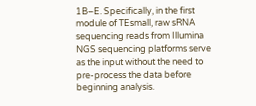1B–E. Specifically, in the first module of TEsmall, raw sRNA sequencing reads from Illumina NGS sequencing platforms serve as the input without the need to pre-process the data before beginning analysis.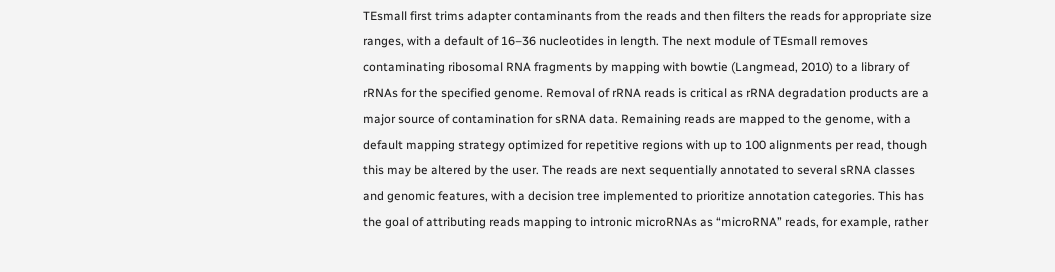TEsmall first trims adapter contaminants from the reads and then filters the reads for appropriate size ranges, with a default of 16–36 nucleotides in length. The next module of TEsmall removes contaminating ribosomal RNA fragments by mapping with bowtie (Langmead, 2010) to a library of rRNAs for the specified genome. Removal of rRNA reads is critical as rRNA degradation products are a major source of contamination for sRNA data. Remaining reads are mapped to the genome, with a default mapping strategy optimized for repetitive regions with up to 100 alignments per read, though this may be altered by the user. The reads are next sequentially annotated to several sRNA classes and genomic features, with a decision tree implemented to prioritize annotation categories. This has the goal of attributing reads mapping to intronic microRNAs as “microRNA” reads, for example, rather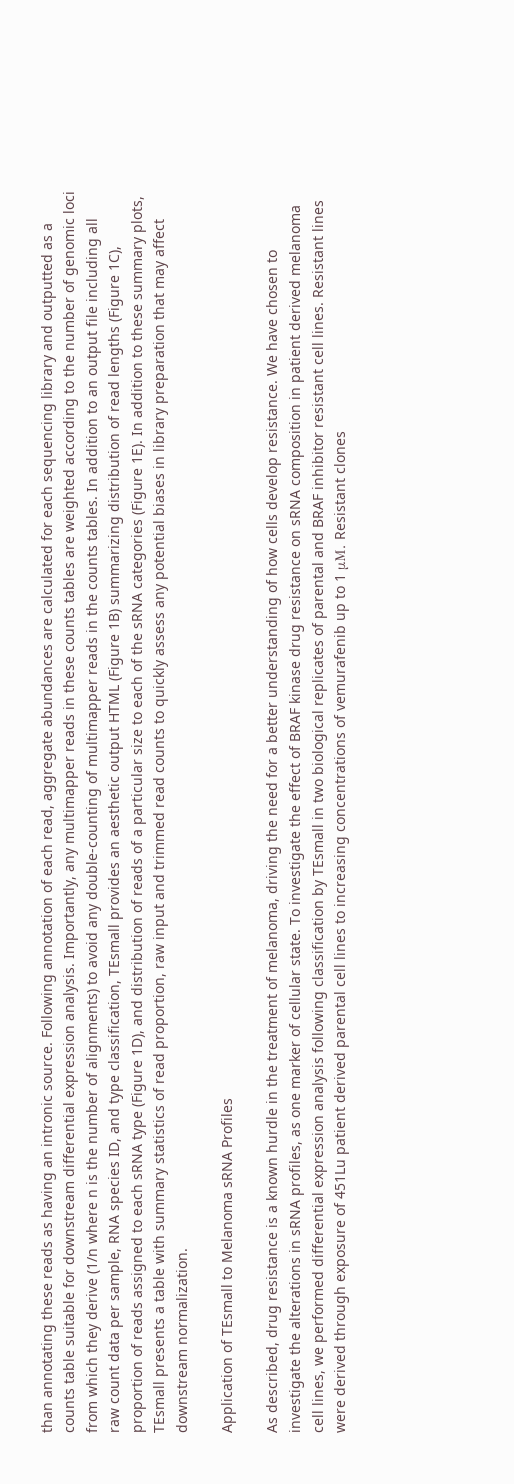than annotating these reads as having an intronic source. Following annotation of each read, aggregate abundances are calculated for each sequencing library and outputted as a counts table suitable for downstream differential expression analysis. Importantly, any multimapper reads in these counts tables are weighted according to the number of genomic loci from which they derive (1/n where n is the number of alignments) to avoid any double-counting of multimapper reads in the counts tables. In addition to an output file including all raw count data per sample, RNA species ID, and type classification, TEsmall provides an aesthetic output HTML (Figure 1B) summarizing distribution of read lengths (Figure 1C), proportion of reads assigned to each sRNA type (Figure 1D), and distribution of reads of a particular size to each of the sRNA categories (Figure 1E). In addition to these summary plots, TEsmall presents a table with summary statistics of read proportion, raw input and trimmed read counts to quickly assess any potential biases in library preparation that may affect downstream normalization.

Application of TEsmall to Melanoma sRNA Profiles

As described, drug resistance is a known hurdle in the treatment of melanoma, driving the need for a better understanding of how cells develop resistance. We have chosen to investigate the alterations in sRNA profiles, as one marker of cellular state. To investigate the effect of BRAF kinase drug resistance on sRNA composition in patient derived melanoma cell lines, we performed differential expression analysis following classification by TEsmall in two biological replicates of parental and BRAF inhibitor resistant cell lines. Resistant lines were derived through exposure of 451Lu patient derived parental cell lines to increasing concentrations of vemurafenib up to 1 μM. Resistant clones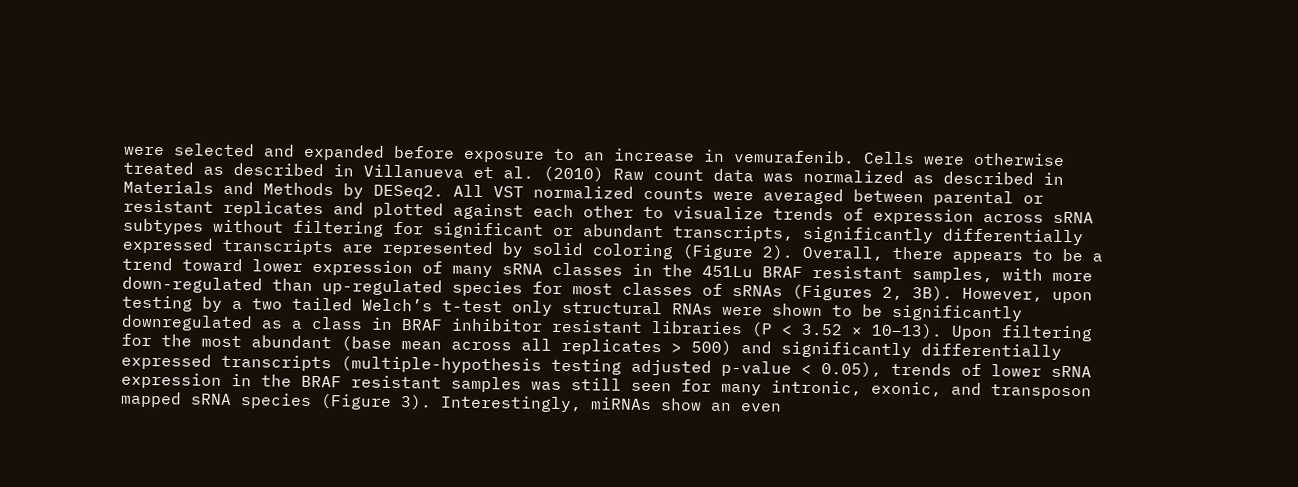were selected and expanded before exposure to an increase in vemurafenib. Cells were otherwise treated as described in Villanueva et al. (2010) Raw count data was normalized as described in Materials and Methods by DESeq2. All VST normalized counts were averaged between parental or resistant replicates and plotted against each other to visualize trends of expression across sRNA subtypes without filtering for significant or abundant transcripts, significantly differentially expressed transcripts are represented by solid coloring (Figure 2). Overall, there appears to be a trend toward lower expression of many sRNA classes in the 451Lu BRAF resistant samples, with more down-regulated than up-regulated species for most classes of sRNAs (Figures 2, 3B). However, upon testing by a two tailed Welch’s t-test only structural RNAs were shown to be significantly downregulated as a class in BRAF inhibitor resistant libraries (P < 3.52 × 10−13). Upon filtering for the most abundant (base mean across all replicates > 500) and significantly differentially expressed transcripts (multiple-hypothesis testing adjusted p-value < 0.05), trends of lower sRNA expression in the BRAF resistant samples was still seen for many intronic, exonic, and transposon mapped sRNA species (Figure 3). Interestingly, miRNAs show an even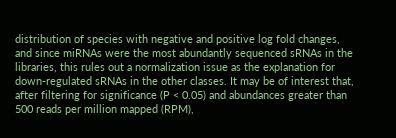distribution of species with negative and positive log fold changes, and since miRNAs were the most abundantly sequenced sRNAs in the libraries, this rules out a normalization issue as the explanation for down-regulated sRNAs in the other classes. It may be of interest that, after filtering for significance (P < 0.05) and abundances greater than 500 reads per million mapped (RPM),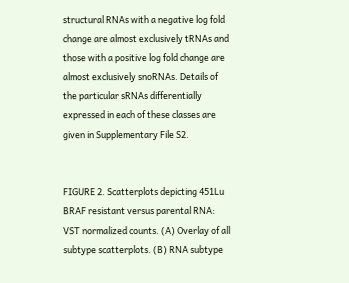structural RNAs with a negative log fold change are almost exclusively tRNAs and those with a positive log fold change are almost exclusively snoRNAs. Details of the particular sRNAs differentially expressed in each of these classes are given in Supplementary File S2.


FIGURE 2. Scatterplots depicting 451Lu BRAF resistant versus parental RNA: VST normalized counts. (A) Overlay of all subtype scatterplots. (B) RNA subtype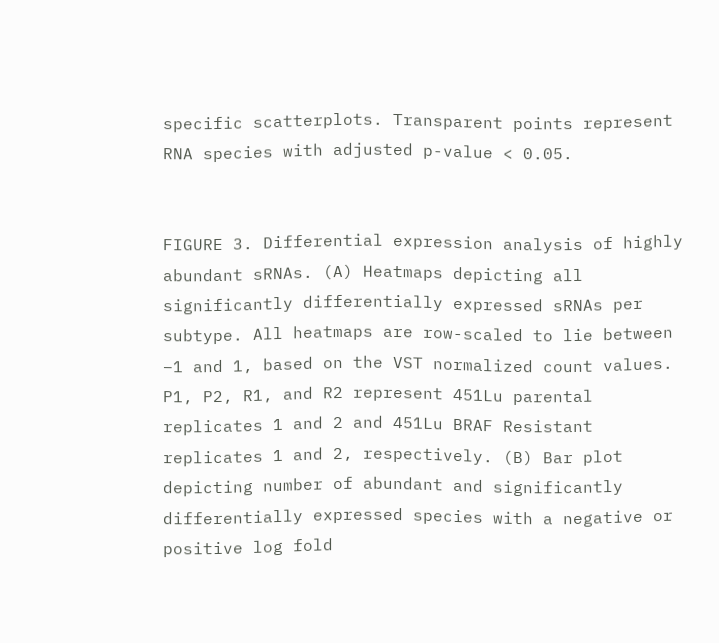specific scatterplots. Transparent points represent RNA species with adjusted p-value < 0.05.


FIGURE 3. Differential expression analysis of highly abundant sRNAs. (A) Heatmaps depicting all significantly differentially expressed sRNAs per subtype. All heatmaps are row-scaled to lie between –1 and 1, based on the VST normalized count values. P1, P2, R1, and R2 represent 451Lu parental replicates 1 and 2 and 451Lu BRAF Resistant replicates 1 and 2, respectively. (B) Bar plot depicting number of abundant and significantly differentially expressed species with a negative or positive log fold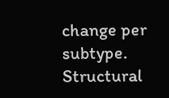change per subtype. Structural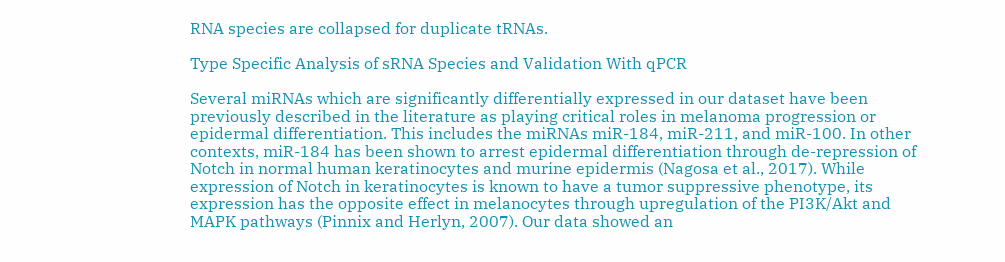RNA species are collapsed for duplicate tRNAs.

Type Specific Analysis of sRNA Species and Validation With qPCR

Several miRNAs which are significantly differentially expressed in our dataset have been previously described in the literature as playing critical roles in melanoma progression or epidermal differentiation. This includes the miRNAs miR-184, miR-211, and miR-100. In other contexts, miR-184 has been shown to arrest epidermal differentiation through de-repression of Notch in normal human keratinocytes and murine epidermis (Nagosa et al., 2017). While expression of Notch in keratinocytes is known to have a tumor suppressive phenotype, its expression has the opposite effect in melanocytes through upregulation of the PI3K/Akt and MAPK pathways (Pinnix and Herlyn, 2007). Our data showed an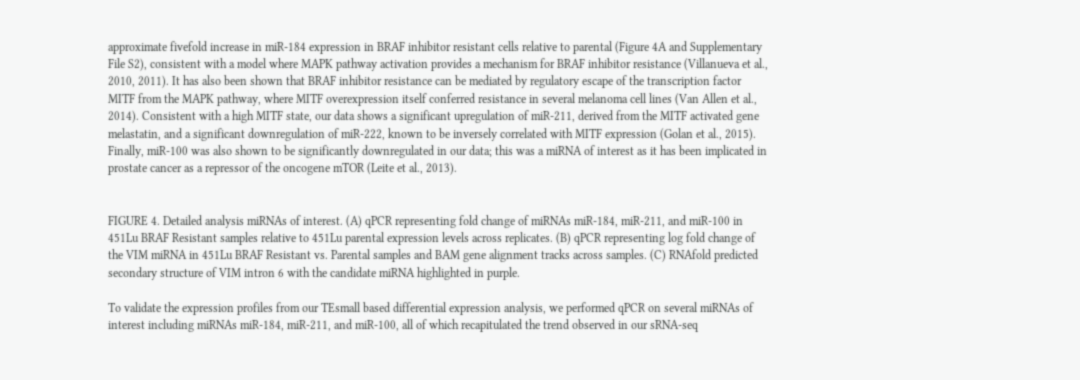approximate fivefold increase in miR-184 expression in BRAF inhibitor resistant cells relative to parental (Figure 4A and Supplementary File S2), consistent with a model where MAPK pathway activation provides a mechanism for BRAF inhibitor resistance (Villanueva et al., 2010, 2011). It has also been shown that BRAF inhibitor resistance can be mediated by regulatory escape of the transcription factor MITF from the MAPK pathway, where MITF overexpression itself conferred resistance in several melanoma cell lines (Van Allen et al., 2014). Consistent with a high MITF state, our data shows a significant upregulation of miR-211, derived from the MITF activated gene melastatin, and a significant downregulation of miR-222, known to be inversely correlated with MITF expression (Golan et al., 2015). Finally, miR-100 was also shown to be significantly downregulated in our data; this was a miRNA of interest as it has been implicated in prostate cancer as a repressor of the oncogene mTOR (Leite et al., 2013).


FIGURE 4. Detailed analysis miRNAs of interest. (A) qPCR representing fold change of miRNAs miR-184, miR-211, and miR-100 in 451Lu BRAF Resistant samples relative to 451Lu parental expression levels across replicates. (B) qPCR representing log fold change of the VIM miRNA in 451Lu BRAF Resistant vs. Parental samples and BAM gene alignment tracks across samples. (C) RNAfold predicted secondary structure of VIM intron 6 with the candidate miRNA highlighted in purple.

To validate the expression profiles from our TEsmall based differential expression analysis, we performed qPCR on several miRNAs of interest including miRNAs miR-184, miR-211, and miR-100, all of which recapitulated the trend observed in our sRNA-seq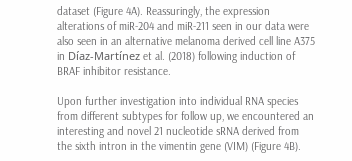dataset (Figure 4A). Reassuringly, the expression alterations of miR-204 and miR-211 seen in our data were also seen in an alternative melanoma derived cell line A375 in Díaz-Martínez et al. (2018) following induction of BRAF inhibitor resistance.

Upon further investigation into individual RNA species from different subtypes for follow up, we encountered an interesting and novel 21 nucleotide sRNA derived from the sixth intron in the vimentin gene (VIM) (Figure 4B).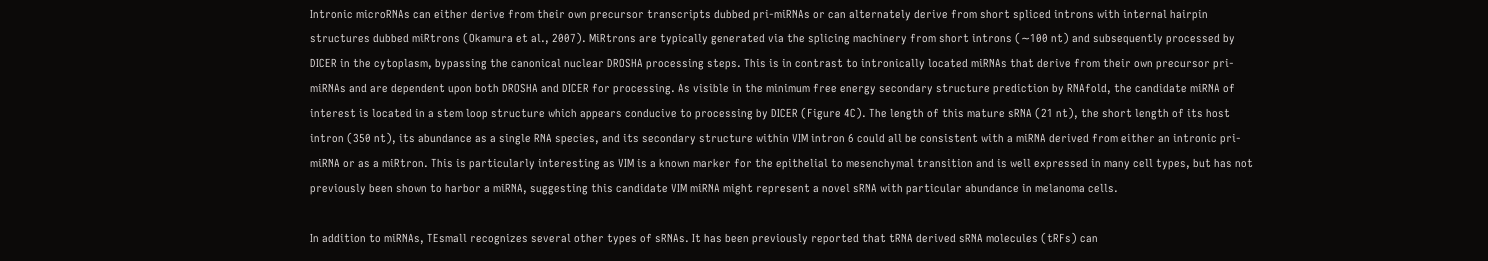Intronic microRNAs can either derive from their own precursor transcripts dubbed pri-miRNAs or can alternately derive from short spliced introns with internal hairpin structures dubbed miRtrons (Okamura et al., 2007). MiRtrons are typically generated via the splicing machinery from short introns (∼100 nt) and subsequently processed by DICER in the cytoplasm, bypassing the canonical nuclear DROSHA processing steps. This is in contrast to intronically located miRNAs that derive from their own precursor pri-miRNAs and are dependent upon both DROSHA and DICER for processing. As visible in the minimum free energy secondary structure prediction by RNAfold, the candidate miRNA of interest is located in a stem loop structure which appears conducive to processing by DICER (Figure 4C). The length of this mature sRNA (21 nt), the short length of its host intron (350 nt), its abundance as a single RNA species, and its secondary structure within VIM intron 6 could all be consistent with a miRNA derived from either an intronic pri-miRNA or as a miRtron. This is particularly interesting as VIM is a known marker for the epithelial to mesenchymal transition and is well expressed in many cell types, but has not previously been shown to harbor a miRNA, suggesting this candidate VIM miRNA might represent a novel sRNA with particular abundance in melanoma cells.

In addition to miRNAs, TEsmall recognizes several other types of sRNAs. It has been previously reported that tRNA derived sRNA molecules (tRFs) can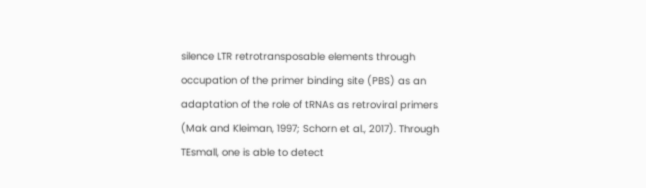silence LTR retrotransposable elements through occupation of the primer binding site (PBS) as an adaptation of the role of tRNAs as retroviral primers (Mak and Kleiman, 1997; Schorn et al., 2017). Through TEsmall, one is able to detect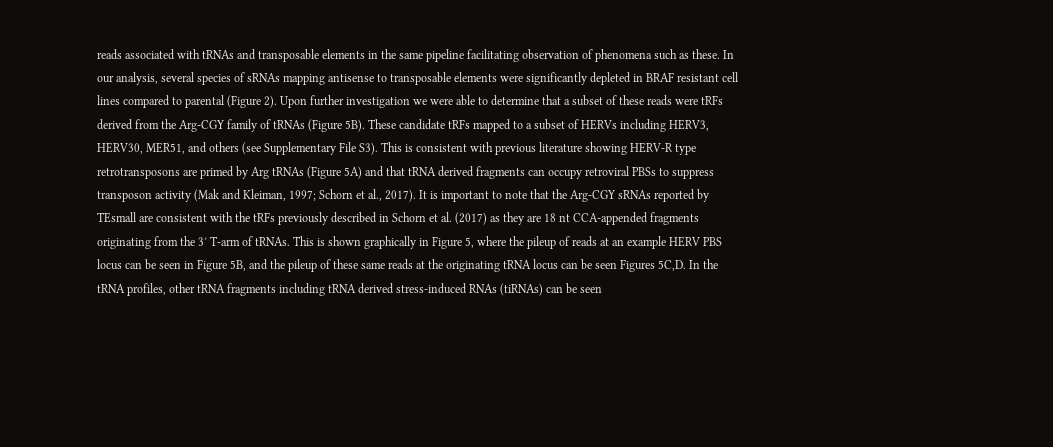reads associated with tRNAs and transposable elements in the same pipeline facilitating observation of phenomena such as these. In our analysis, several species of sRNAs mapping antisense to transposable elements were significantly depleted in BRAF resistant cell lines compared to parental (Figure 2). Upon further investigation we were able to determine that a subset of these reads were tRFs derived from the Arg-CGY family of tRNAs (Figure 5B). These candidate tRFs mapped to a subset of HERVs including HERV3, HERV30, MER51, and others (see Supplementary File S3). This is consistent with previous literature showing HERV-R type retrotransposons are primed by Arg tRNAs (Figure 5A) and that tRNA derived fragments can occupy retroviral PBSs to suppress transposon activity (Mak and Kleiman, 1997; Schorn et al., 2017). It is important to note that the Arg-CGY sRNAs reported by TEsmall are consistent with the tRFs previously described in Schorn et al. (2017) as they are 18 nt CCA-appended fragments originating from the 3′ T-arm of tRNAs. This is shown graphically in Figure 5, where the pileup of reads at an example HERV PBS locus can be seen in Figure 5B, and the pileup of these same reads at the originating tRNA locus can be seen Figures 5C,D. In the tRNA profiles, other tRNA fragments including tRNA derived stress-induced RNAs (tiRNAs) can be seen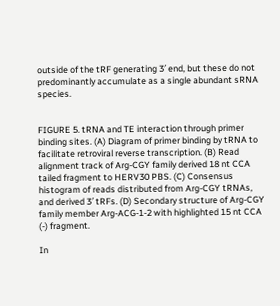outside of the tRF generating 3′ end, but these do not predominantly accumulate as a single abundant sRNA species.


FIGURE 5. tRNA and TE interaction through primer binding sites. (A) Diagram of primer binding by tRNA to facilitate retroviral reverse transcription. (B) Read alignment track of Arg-CGY family derived 18 nt CCA tailed fragment to HERV30 PBS. (C) Consensus histogram of reads distributed from Arg-CGY tRNAs, and derived 3′ tRFs. (D) Secondary structure of Arg-CGY family member Arg-ACG-1-2 with highlighted 15 nt CCA (-) fragment.

In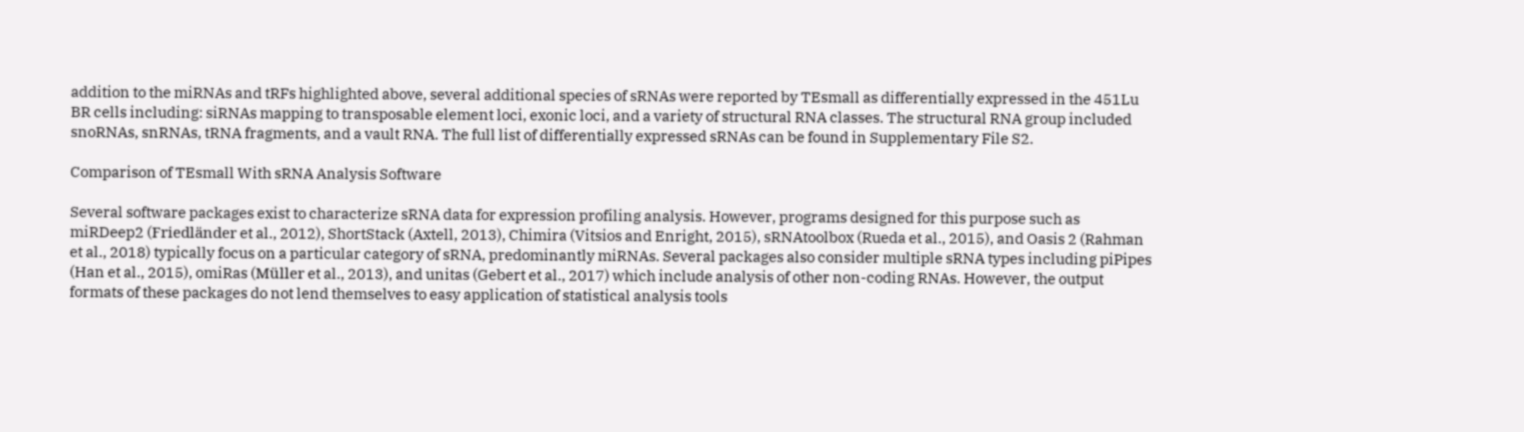addition to the miRNAs and tRFs highlighted above, several additional species of sRNAs were reported by TEsmall as differentially expressed in the 451Lu BR cells including: siRNAs mapping to transposable element loci, exonic loci, and a variety of structural RNA classes. The structural RNA group included snoRNAs, snRNAs, tRNA fragments, and a vault RNA. The full list of differentially expressed sRNAs can be found in Supplementary File S2.

Comparison of TEsmall With sRNA Analysis Software

Several software packages exist to characterize sRNA data for expression profiling analysis. However, programs designed for this purpose such as miRDeep2 (Friedländer et al., 2012), ShortStack (Axtell, 2013), Chimira (Vitsios and Enright, 2015), sRNAtoolbox (Rueda et al., 2015), and Oasis 2 (Rahman et al., 2018) typically focus on a particular category of sRNA, predominantly miRNAs. Several packages also consider multiple sRNA types including piPipes (Han et al., 2015), omiRas (Müller et al., 2013), and unitas (Gebert et al., 2017) which include analysis of other non-coding RNAs. However, the output formats of these packages do not lend themselves to easy application of statistical analysis tools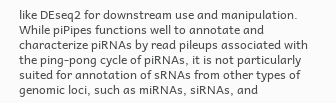like DEseq2 for downstream use and manipulation. While piPipes functions well to annotate and characterize piRNAs by read pileups associated with the ping-pong cycle of piRNAs, it is not particularly suited for annotation of sRNAs from other types of genomic loci, such as miRNAs, siRNAs, and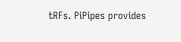tRFs. PiPipes provides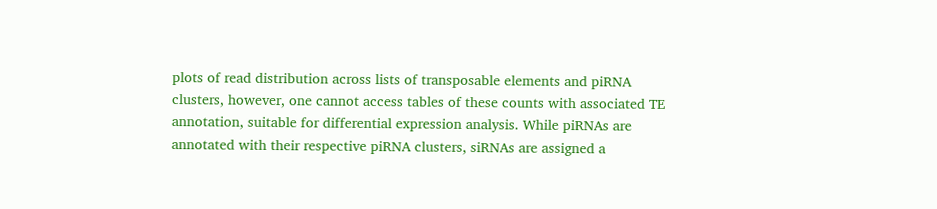plots of read distribution across lists of transposable elements and piRNA clusters, however, one cannot access tables of these counts with associated TE annotation, suitable for differential expression analysis. While piRNAs are annotated with their respective piRNA clusters, siRNAs are assigned a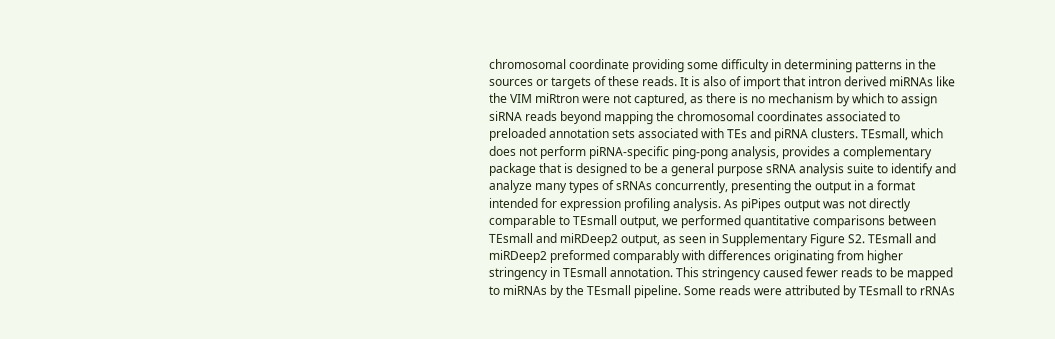chromosomal coordinate providing some difficulty in determining patterns in the sources or targets of these reads. It is also of import that intron derived miRNAs like the VIM miRtron were not captured, as there is no mechanism by which to assign siRNA reads beyond mapping the chromosomal coordinates associated to preloaded annotation sets associated with TEs and piRNA clusters. TEsmall, which does not perform piRNA-specific ping-pong analysis, provides a complementary package that is designed to be a general purpose sRNA analysis suite to identify and analyze many types of sRNAs concurrently, presenting the output in a format intended for expression profiling analysis. As piPipes output was not directly comparable to TEsmall output, we performed quantitative comparisons between TEsmall and miRDeep2 output, as seen in Supplementary Figure S2. TEsmall and miRDeep2 preformed comparably with differences originating from higher stringency in TEsmall annotation. This stringency caused fewer reads to be mapped to miRNAs by the TEsmall pipeline. Some reads were attributed by TEsmall to rRNAs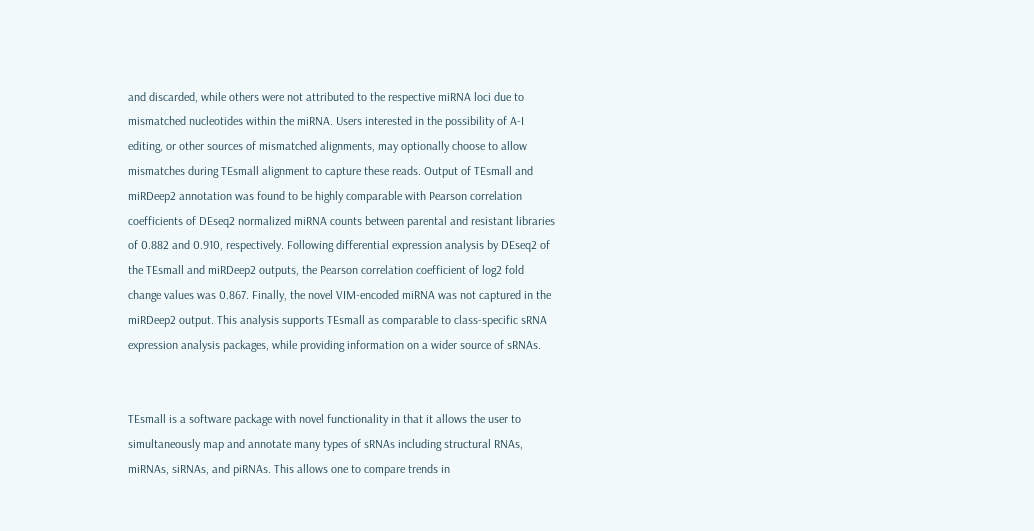and discarded, while others were not attributed to the respective miRNA loci due to mismatched nucleotides within the miRNA. Users interested in the possibility of A-I editing, or other sources of mismatched alignments, may optionally choose to allow mismatches during TEsmall alignment to capture these reads. Output of TEsmall and miRDeep2 annotation was found to be highly comparable with Pearson correlation coefficients of DEseq2 normalized miRNA counts between parental and resistant libraries of 0.882 and 0.910, respectively. Following differential expression analysis by DEseq2 of the TEsmall and miRDeep2 outputs, the Pearson correlation coefficient of log2 fold change values was 0.867. Finally, the novel VIM-encoded miRNA was not captured in the miRDeep2 output. This analysis supports TEsmall as comparable to class-specific sRNA expression analysis packages, while providing information on a wider source of sRNAs.


TEsmall is a software package with novel functionality in that it allows the user to simultaneously map and annotate many types of sRNAs including structural RNAs, miRNAs, siRNAs, and piRNAs. This allows one to compare trends in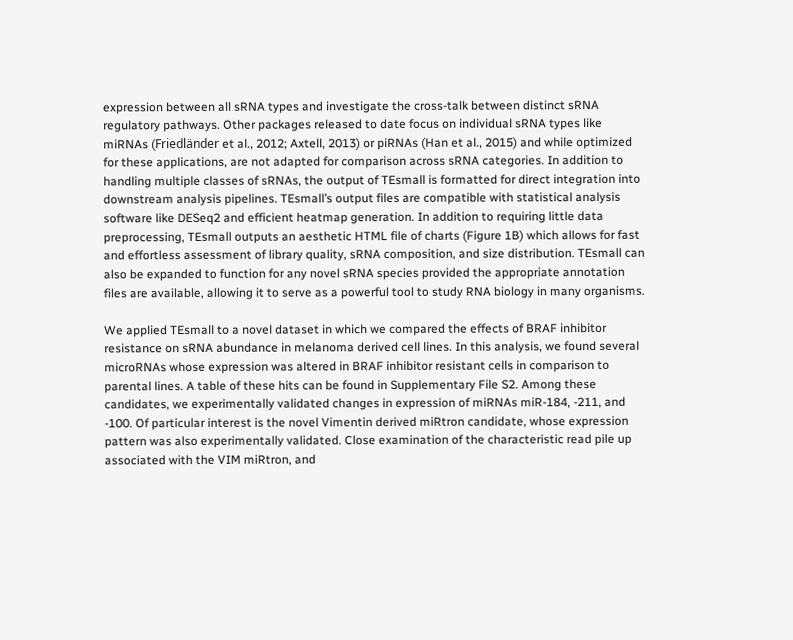expression between all sRNA types and investigate the cross-talk between distinct sRNA regulatory pathways. Other packages released to date focus on individual sRNA types like miRNAs (Friedländer et al., 2012; Axtell, 2013) or piRNAs (Han et al., 2015) and while optimized for these applications, are not adapted for comparison across sRNA categories. In addition to handling multiple classes of sRNAs, the output of TEsmall is formatted for direct integration into downstream analysis pipelines. TEsmall’s output files are compatible with statistical analysis software like DESeq2 and efficient heatmap generation. In addition to requiring little data preprocessing, TEsmall outputs an aesthetic HTML file of charts (Figure 1B) which allows for fast and effortless assessment of library quality, sRNA composition, and size distribution. TEsmall can also be expanded to function for any novel sRNA species provided the appropriate annotation files are available, allowing it to serve as a powerful tool to study RNA biology in many organisms.

We applied TEsmall to a novel dataset in which we compared the effects of BRAF inhibitor resistance on sRNA abundance in melanoma derived cell lines. In this analysis, we found several microRNAs whose expression was altered in BRAF inhibitor resistant cells in comparison to parental lines. A table of these hits can be found in Supplementary File S2. Among these candidates, we experimentally validated changes in expression of miRNAs miR-184, -211, and -100. Of particular interest is the novel Vimentin derived miRtron candidate, whose expression pattern was also experimentally validated. Close examination of the characteristic read pile up associated with the VIM miRtron, and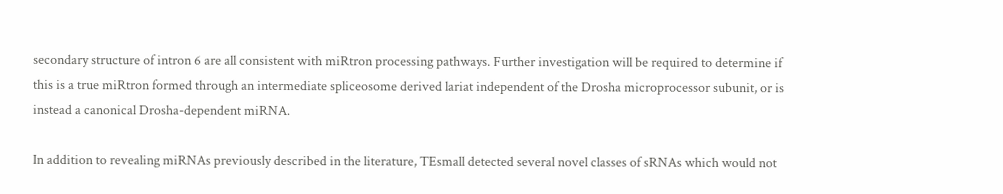secondary structure of intron 6 are all consistent with miRtron processing pathways. Further investigation will be required to determine if this is a true miRtron formed through an intermediate spliceosome derived lariat independent of the Drosha microprocessor subunit, or is instead a canonical Drosha-dependent miRNA.

In addition to revealing miRNAs previously described in the literature, TEsmall detected several novel classes of sRNAs which would not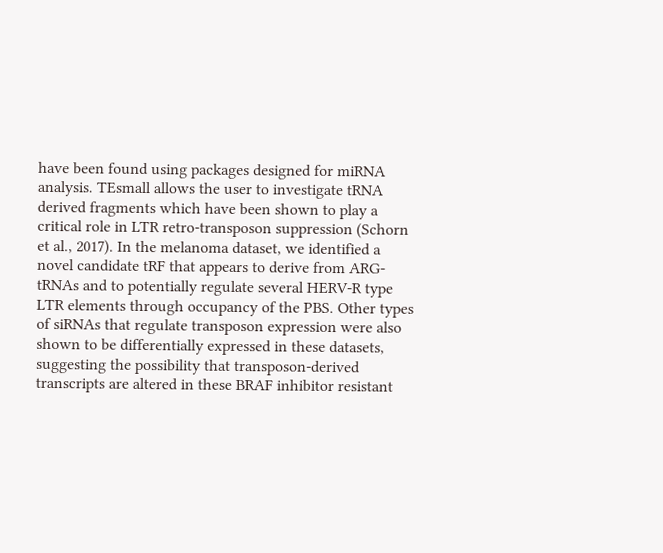have been found using packages designed for miRNA analysis. TEsmall allows the user to investigate tRNA derived fragments which have been shown to play a critical role in LTR retro-transposon suppression (Schorn et al., 2017). In the melanoma dataset, we identified a novel candidate tRF that appears to derive from ARG-tRNAs and to potentially regulate several HERV-R type LTR elements through occupancy of the PBS. Other types of siRNAs that regulate transposon expression were also shown to be differentially expressed in these datasets, suggesting the possibility that transposon-derived transcripts are altered in these BRAF inhibitor resistant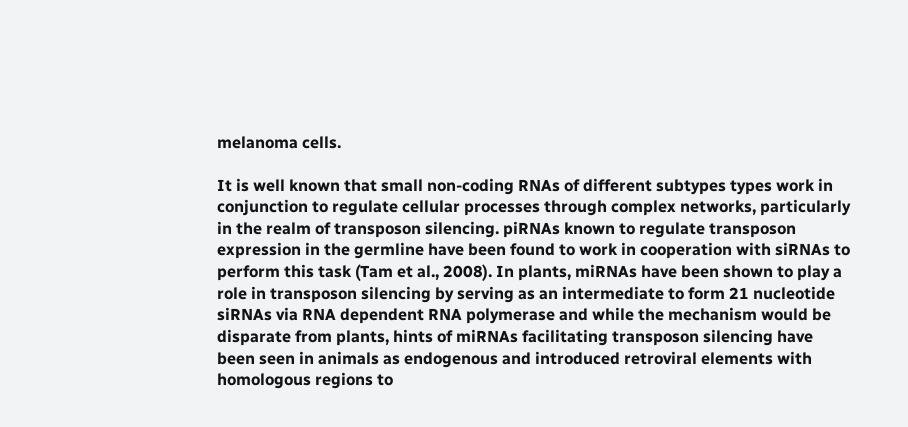melanoma cells.

It is well known that small non-coding RNAs of different subtypes types work in conjunction to regulate cellular processes through complex networks, particularly in the realm of transposon silencing. piRNAs known to regulate transposon expression in the germline have been found to work in cooperation with siRNAs to perform this task (Tam et al., 2008). In plants, miRNAs have been shown to play a role in transposon silencing by serving as an intermediate to form 21 nucleotide siRNAs via RNA dependent RNA polymerase and while the mechanism would be disparate from plants, hints of miRNAs facilitating transposon silencing have been seen in animals as endogenous and introduced retroviral elements with homologous regions to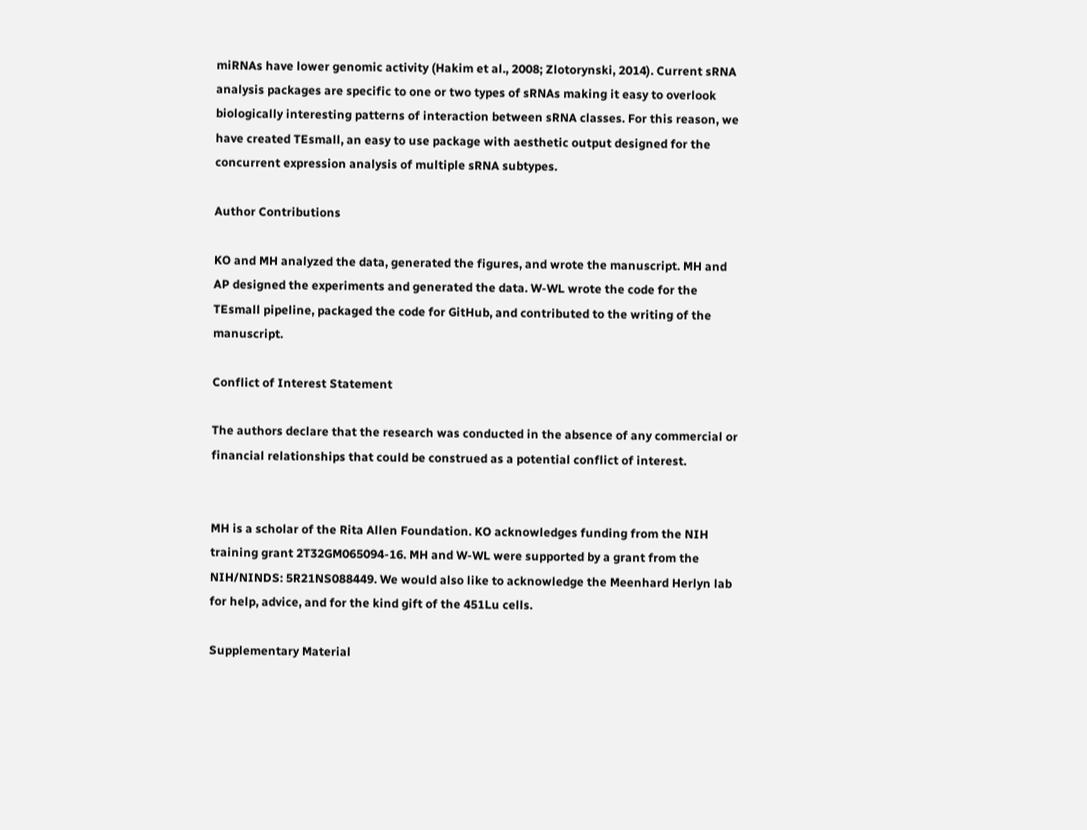miRNAs have lower genomic activity (Hakim et al., 2008; Zlotorynski, 2014). Current sRNA analysis packages are specific to one or two types of sRNAs making it easy to overlook biologically interesting patterns of interaction between sRNA classes. For this reason, we have created TEsmall, an easy to use package with aesthetic output designed for the concurrent expression analysis of multiple sRNA subtypes.

Author Contributions

KO and MH analyzed the data, generated the figures, and wrote the manuscript. MH and AP designed the experiments and generated the data. W-WL wrote the code for the TEsmall pipeline, packaged the code for GitHub, and contributed to the writing of the manuscript.

Conflict of Interest Statement

The authors declare that the research was conducted in the absence of any commercial or financial relationships that could be construed as a potential conflict of interest.


MH is a scholar of the Rita Allen Foundation. KO acknowledges funding from the NIH training grant 2T32GM065094-16. MH and W-WL were supported by a grant from the NIH/NINDS: 5R21NS088449. We would also like to acknowledge the Meenhard Herlyn lab for help, advice, and for the kind gift of the 451Lu cells.

Supplementary Material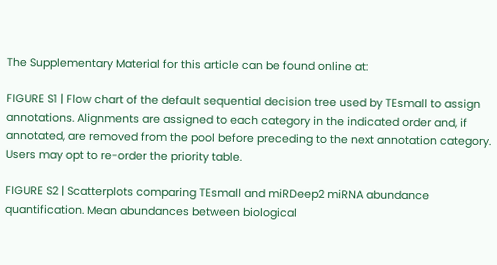The Supplementary Material for this article can be found online at:

FIGURE S1 | Flow chart of the default sequential decision tree used by TEsmall to assign annotations. Alignments are assigned to each category in the indicated order and, if annotated, are removed from the pool before preceding to the next annotation category. Users may opt to re-order the priority table.

FIGURE S2 | Scatterplots comparing TEsmall and miRDeep2 miRNA abundance quantification. Mean abundances between biological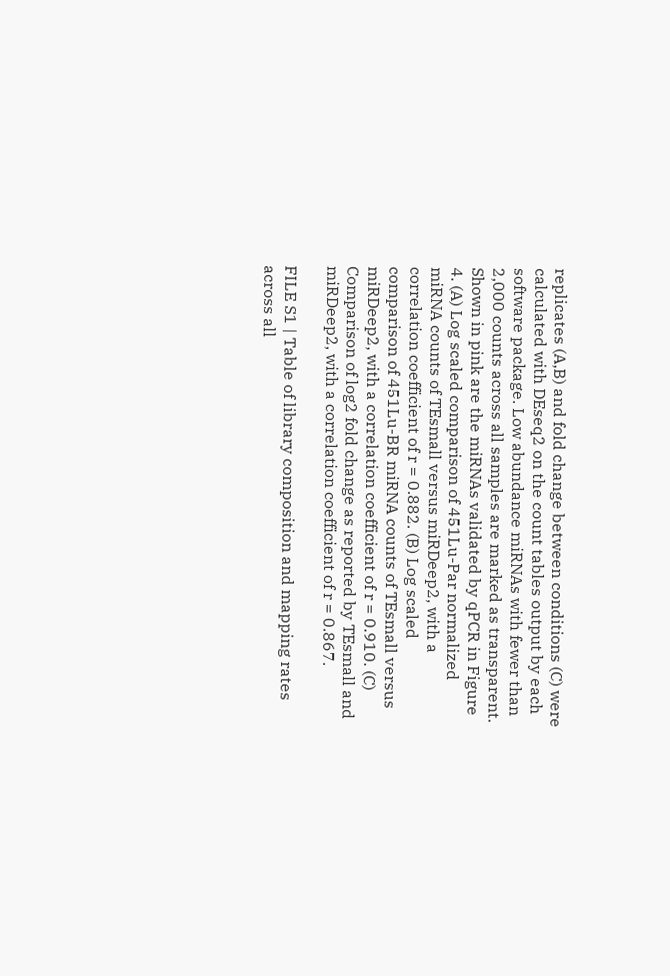replicates (A,B) and fold change between conditions (C) were calculated with DEseq2 on the count tables output by each software package. Low abundance miRNAs with fewer than 2,000 counts across all samples are marked as transparent. Shown in pink are the miRNAs validated by qPCR in Figure 4. (A) Log scaled comparison of 451Lu-Par normalized miRNA counts of TEsmall versus miRDeep2, with a correlation coefficient of r = 0.882. (B) Log scaled comparison of 451Lu-BR miRNA counts of TEsmall versus miRDeep2, with a correlation coefficient of r = 0.910. (C) Comparison of log2 fold change as reported by TEsmall and miRDeep2, with a correlation coefficient of r = 0.867.

FILE S1 | Table of library composition and mapping rates across all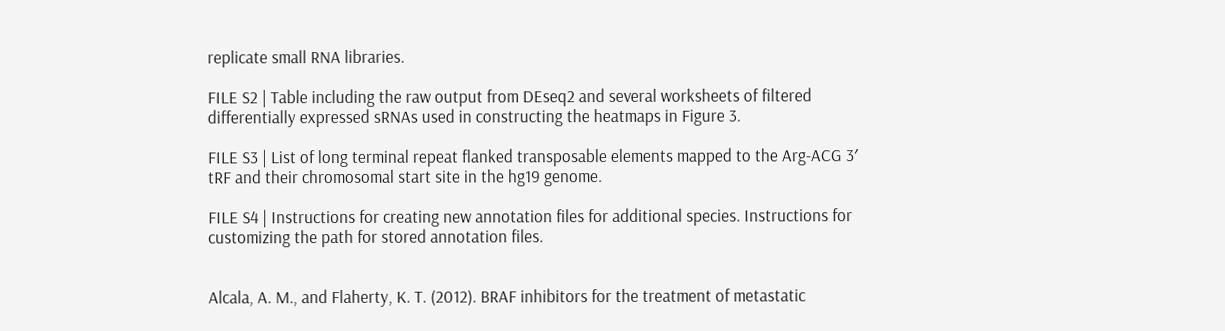replicate small RNA libraries.

FILE S2 | Table including the raw output from DEseq2 and several worksheets of filtered differentially expressed sRNAs used in constructing the heatmaps in Figure 3.

FILE S3 | List of long terminal repeat flanked transposable elements mapped to the Arg-ACG 3′ tRF and their chromosomal start site in the hg19 genome.

FILE S4 | Instructions for creating new annotation files for additional species. Instructions for customizing the path for stored annotation files.


Alcala, A. M., and Flaherty, K. T. (2012). BRAF inhibitors for the treatment of metastatic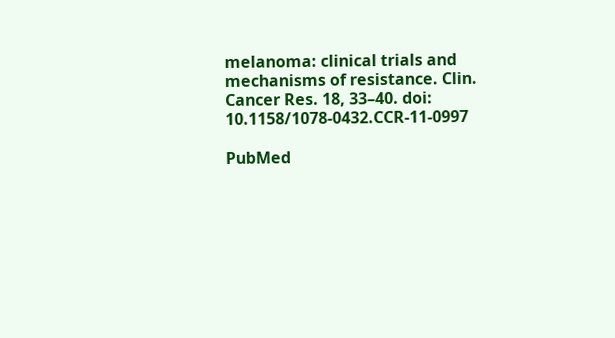melanoma: clinical trials and mechanisms of resistance. Clin. Cancer Res. 18, 33–40. doi: 10.1158/1078-0432.CCR-11-0997

PubMed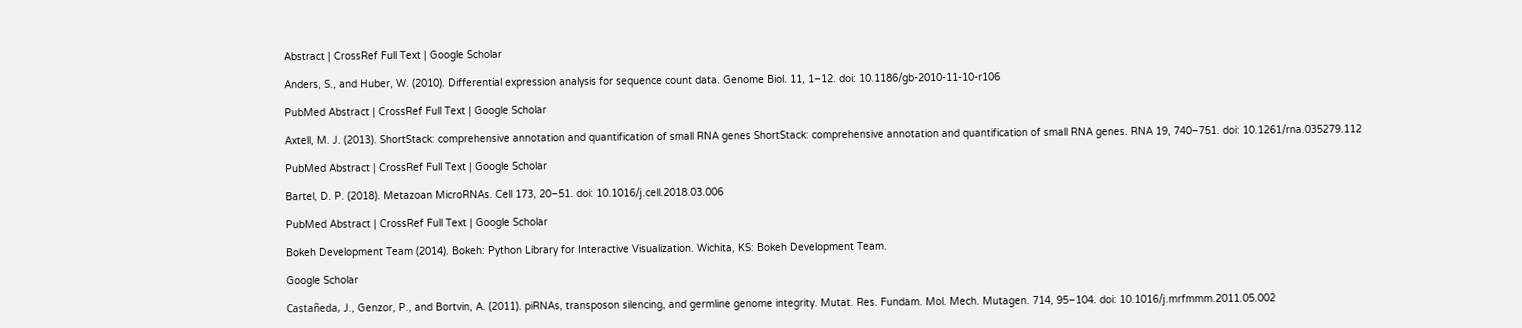Abstract | CrossRef Full Text | Google Scholar

Anders, S., and Huber, W. (2010). Differential expression analysis for sequence count data. Genome Biol. 11, 1–12. doi: 10.1186/gb-2010-11-10-r106

PubMed Abstract | CrossRef Full Text | Google Scholar

Axtell, M. J. (2013). ShortStack: comprehensive annotation and quantification of small RNA genes ShortStack: comprehensive annotation and quantification of small RNA genes. RNA 19, 740–751. doi: 10.1261/rna.035279.112

PubMed Abstract | CrossRef Full Text | Google Scholar

Bartel, D. P. (2018). Metazoan MicroRNAs. Cell 173, 20–51. doi: 10.1016/j.cell.2018.03.006

PubMed Abstract | CrossRef Full Text | Google Scholar

Bokeh Development Team (2014). Bokeh: Python Library for Interactive Visualization. Wichita, KS: Bokeh Development Team.

Google Scholar

Castañeda, J., Genzor, P., and Bortvin, A. (2011). piRNAs, transposon silencing, and germline genome integrity. Mutat. Res. Fundam. Mol. Mech. Mutagen. 714, 95–104. doi: 10.1016/j.mrfmmm.2011.05.002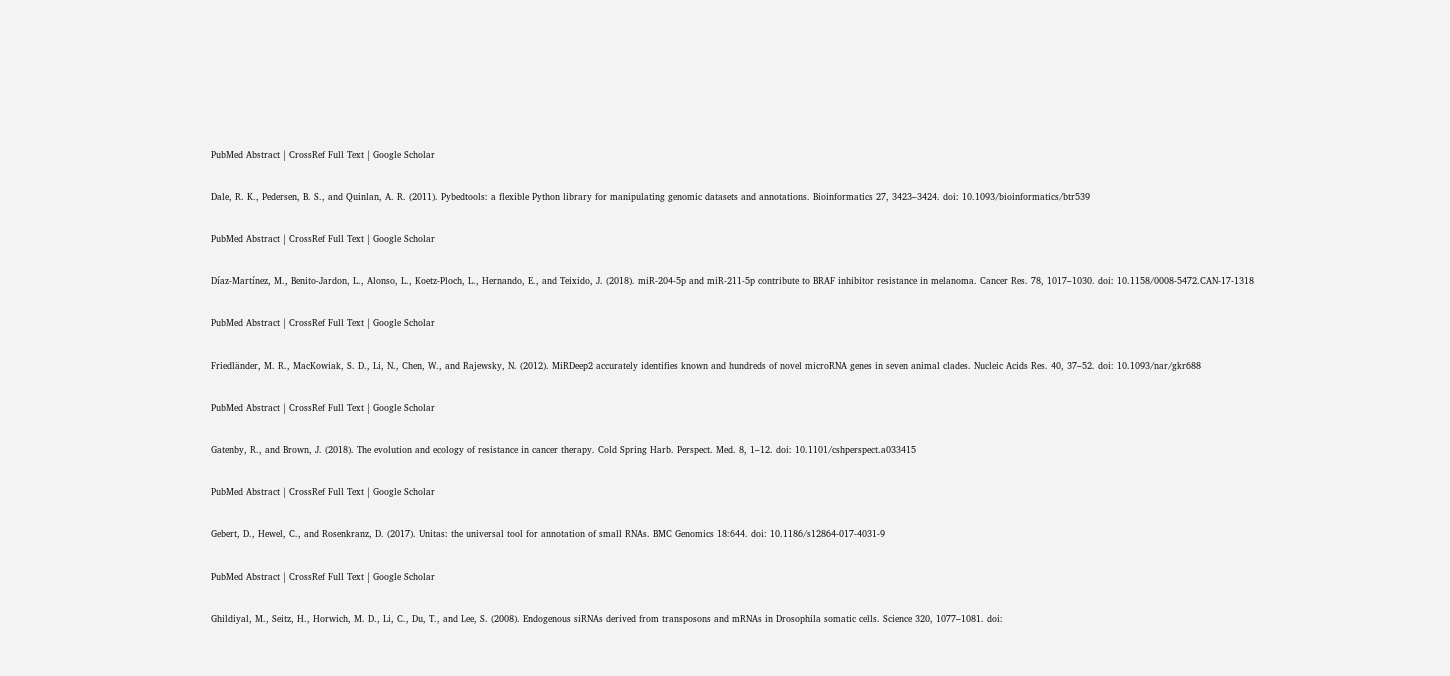PubMed Abstract | CrossRef Full Text | Google Scholar

Dale, R. K., Pedersen, B. S., and Quinlan, A. R. (2011). Pybedtools: a flexible Python library for manipulating genomic datasets and annotations. Bioinformatics 27, 3423–3424. doi: 10.1093/bioinformatics/btr539

PubMed Abstract | CrossRef Full Text | Google Scholar

Díaz-Martínez, M., Benito-Jardon, L., Alonso, L., Koetz-Ploch, L., Hernando, E., and Teixido, J. (2018). miR-204-5p and miR-211-5p contribute to BRAF inhibitor resistance in melanoma. Cancer Res. 78, 1017–1030. doi: 10.1158/0008-5472.CAN-17-1318

PubMed Abstract | CrossRef Full Text | Google Scholar

Friedländer, M. R., MacKowiak, S. D., Li, N., Chen, W., and Rajewsky, N. (2012). MiRDeep2 accurately identifies known and hundreds of novel microRNA genes in seven animal clades. Nucleic Acids Res. 40, 37–52. doi: 10.1093/nar/gkr688

PubMed Abstract | CrossRef Full Text | Google Scholar

Gatenby, R., and Brown, J. (2018). The evolution and ecology of resistance in cancer therapy. Cold Spring Harb. Perspect. Med. 8, 1–12. doi: 10.1101/cshperspect.a033415

PubMed Abstract | CrossRef Full Text | Google Scholar

Gebert, D., Hewel, C., and Rosenkranz, D. (2017). Unitas: the universal tool for annotation of small RNAs. BMC Genomics 18:644. doi: 10.1186/s12864-017-4031-9

PubMed Abstract | CrossRef Full Text | Google Scholar

Ghildiyal, M., Seitz, H., Horwich, M. D., Li, C., Du, T., and Lee, S. (2008). Endogenous siRNAs derived from transposons and mRNAs in Drosophila somatic cells. Science 320, 1077–1081. doi: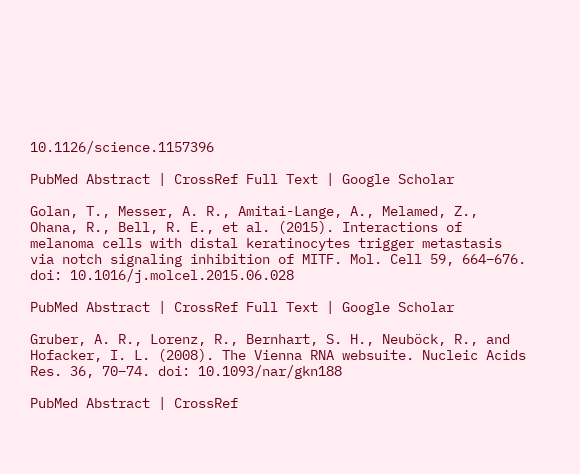10.1126/science.1157396

PubMed Abstract | CrossRef Full Text | Google Scholar

Golan, T., Messer, A. R., Amitai-Lange, A., Melamed, Z., Ohana, R., Bell, R. E., et al. (2015). Interactions of melanoma cells with distal keratinocytes trigger metastasis via notch signaling inhibition of MITF. Mol. Cell 59, 664–676. doi: 10.1016/j.molcel.2015.06.028

PubMed Abstract | CrossRef Full Text | Google Scholar

Gruber, A. R., Lorenz, R., Bernhart, S. H., Neuböck, R., and Hofacker, I. L. (2008). The Vienna RNA websuite. Nucleic Acids Res. 36, 70–74. doi: 10.1093/nar/gkn188

PubMed Abstract | CrossRef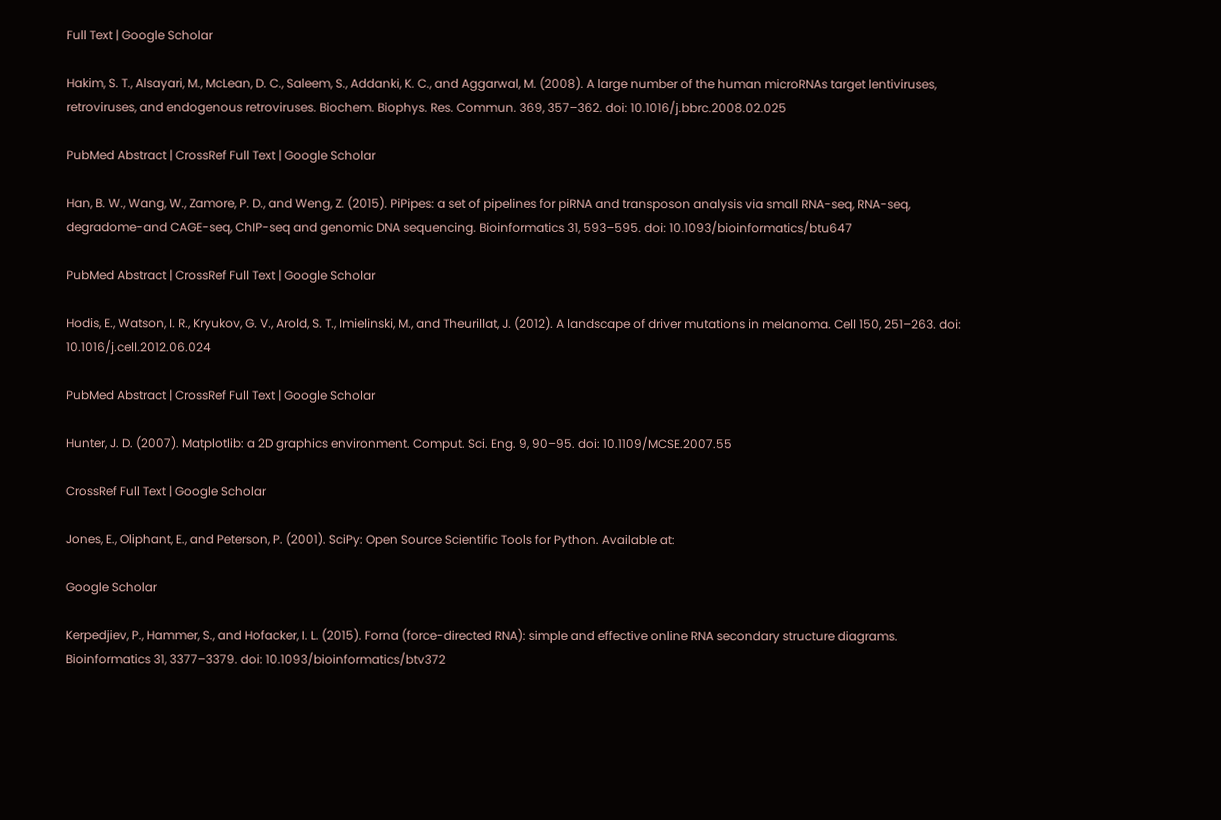Full Text | Google Scholar

Hakim, S. T., Alsayari, M., McLean, D. C., Saleem, S., Addanki, K. C., and Aggarwal, M. (2008). A large number of the human microRNAs target lentiviruses, retroviruses, and endogenous retroviruses. Biochem. Biophys. Res. Commun. 369, 357–362. doi: 10.1016/j.bbrc.2008.02.025

PubMed Abstract | CrossRef Full Text | Google Scholar

Han, B. W., Wang, W., Zamore, P. D., and Weng, Z. (2015). PiPipes: a set of pipelines for piRNA and transposon analysis via small RNA-seq, RNA-seq, degradome-and CAGE-seq, ChIP-seq and genomic DNA sequencing. Bioinformatics 31, 593–595. doi: 10.1093/bioinformatics/btu647

PubMed Abstract | CrossRef Full Text | Google Scholar

Hodis, E., Watson, I. R., Kryukov, G. V., Arold, S. T., Imielinski, M., and Theurillat, J. (2012). A landscape of driver mutations in melanoma. Cell 150, 251–263. doi: 10.1016/j.cell.2012.06.024

PubMed Abstract | CrossRef Full Text | Google Scholar

Hunter, J. D. (2007). Matplotlib: a 2D graphics environment. Comput. Sci. Eng. 9, 90–95. doi: 10.1109/MCSE.2007.55

CrossRef Full Text | Google Scholar

Jones, E., Oliphant, E., and Peterson, P. (2001). SciPy: Open Source Scientific Tools for Python. Available at:

Google Scholar

Kerpedjiev, P., Hammer, S., and Hofacker, I. L. (2015). Forna (force-directed RNA): simple and effective online RNA secondary structure diagrams. Bioinformatics 31, 3377–3379. doi: 10.1093/bioinformatics/btv372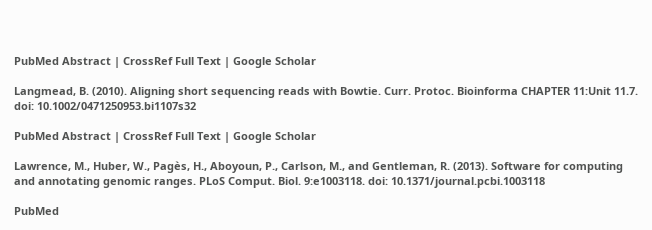PubMed Abstract | CrossRef Full Text | Google Scholar

Langmead, B. (2010). Aligning short sequencing reads with Bowtie. Curr. Protoc. Bioinforma CHAPTER 11:Unit 11.7. doi: 10.1002/0471250953.bi1107s32

PubMed Abstract | CrossRef Full Text | Google Scholar

Lawrence, M., Huber, W., Pagès, H., Aboyoun, P., Carlson, M., and Gentleman, R. (2013). Software for computing and annotating genomic ranges. PLoS Comput. Biol. 9:e1003118. doi: 10.1371/journal.pcbi.1003118

PubMed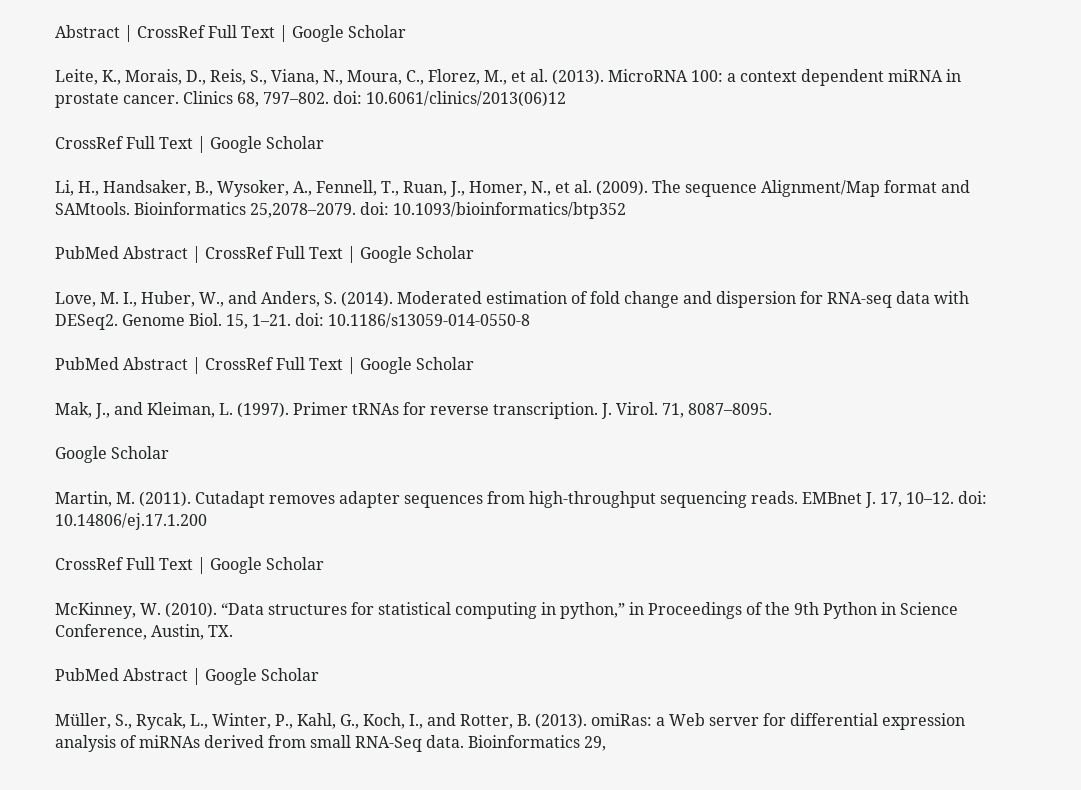Abstract | CrossRef Full Text | Google Scholar

Leite, K., Morais, D., Reis, S., Viana, N., Moura, C., Florez, M., et al. (2013). MicroRNA 100: a context dependent miRNA in prostate cancer. Clinics 68, 797–802. doi: 10.6061/clinics/2013(06)12

CrossRef Full Text | Google Scholar

Li, H., Handsaker, B., Wysoker, A., Fennell, T., Ruan, J., Homer, N., et al. (2009). The sequence Alignment/Map format and SAMtools. Bioinformatics 25,2078–2079. doi: 10.1093/bioinformatics/btp352

PubMed Abstract | CrossRef Full Text | Google Scholar

Love, M. I., Huber, W., and Anders, S. (2014). Moderated estimation of fold change and dispersion for RNA-seq data with DESeq2. Genome Biol. 15, 1–21. doi: 10.1186/s13059-014-0550-8

PubMed Abstract | CrossRef Full Text | Google Scholar

Mak, J., and Kleiman, L. (1997). Primer tRNAs for reverse transcription. J. Virol. 71, 8087–8095.

Google Scholar

Martin, M. (2011). Cutadapt removes adapter sequences from high-throughput sequencing reads. EMBnet J. 17, 10–12. doi: 10.14806/ej.17.1.200

CrossRef Full Text | Google Scholar

McKinney, W. (2010). “Data structures for statistical computing in python,” in Proceedings of the 9th Python in Science Conference, Austin, TX.

PubMed Abstract | Google Scholar

Müller, S., Rycak, L., Winter, P., Kahl, G., Koch, I., and Rotter, B. (2013). omiRas: a Web server for differential expression analysis of miRNAs derived from small RNA-Seq data. Bioinformatics 29,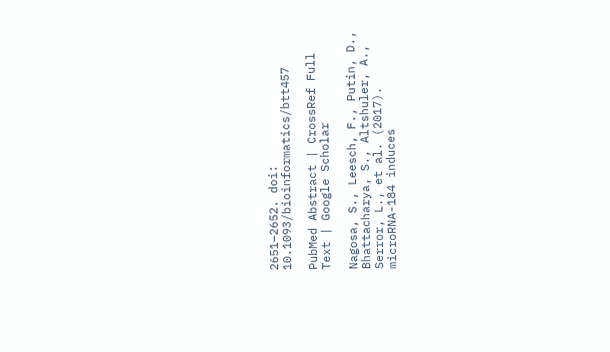2651–2652. doi: 10.1093/bioinformatics/btt457

PubMed Abstract | CrossRef Full Text | Google Scholar

Nagosa, S., Leesch, F., Putin, D., Bhattacharya, S., Altshuler, A., Serror, L., et al. (2017). microRNA-184 induces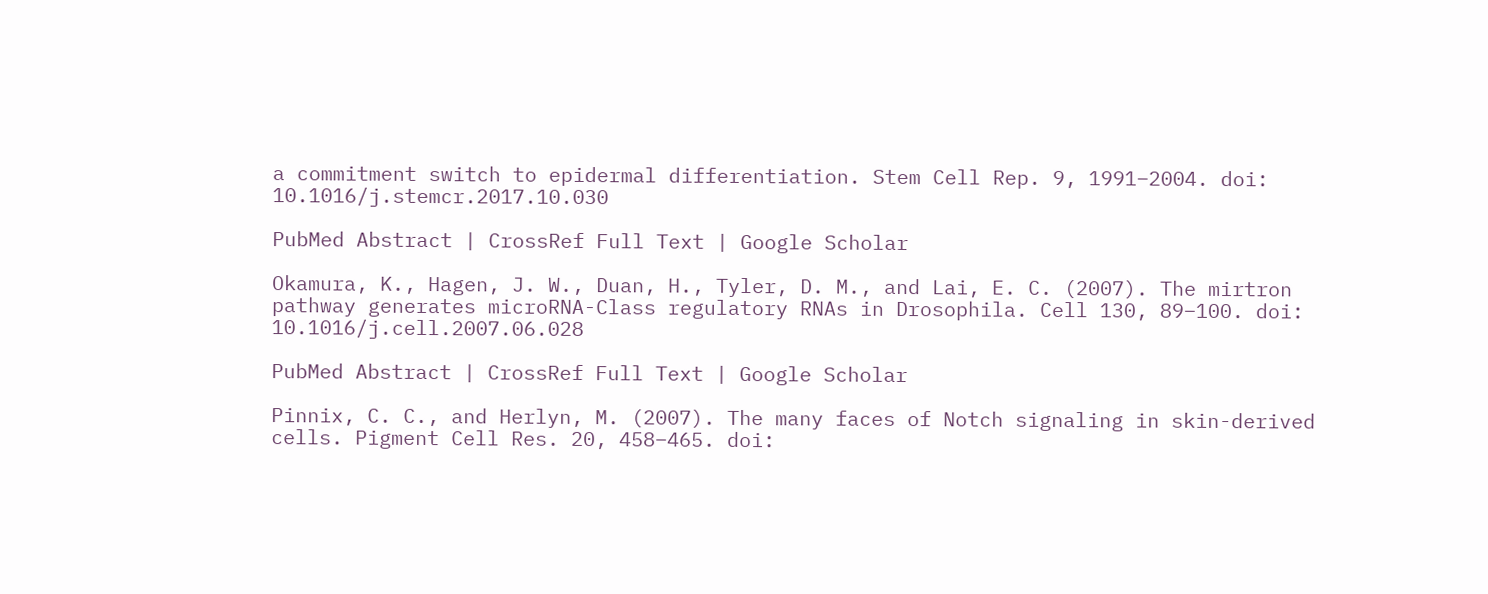a commitment switch to epidermal differentiation. Stem Cell Rep. 9, 1991–2004. doi: 10.1016/j.stemcr.2017.10.030

PubMed Abstract | CrossRef Full Text | Google Scholar

Okamura, K., Hagen, J. W., Duan, H., Tyler, D. M., and Lai, E. C. (2007). The mirtron pathway generates microRNA-Class regulatory RNAs in Drosophila. Cell 130, 89–100. doi: 10.1016/j.cell.2007.06.028

PubMed Abstract | CrossRef Full Text | Google Scholar

Pinnix, C. C., and Herlyn, M. (2007). The many faces of Notch signaling in skin-derived cells. Pigment Cell Res. 20, 458–465. doi: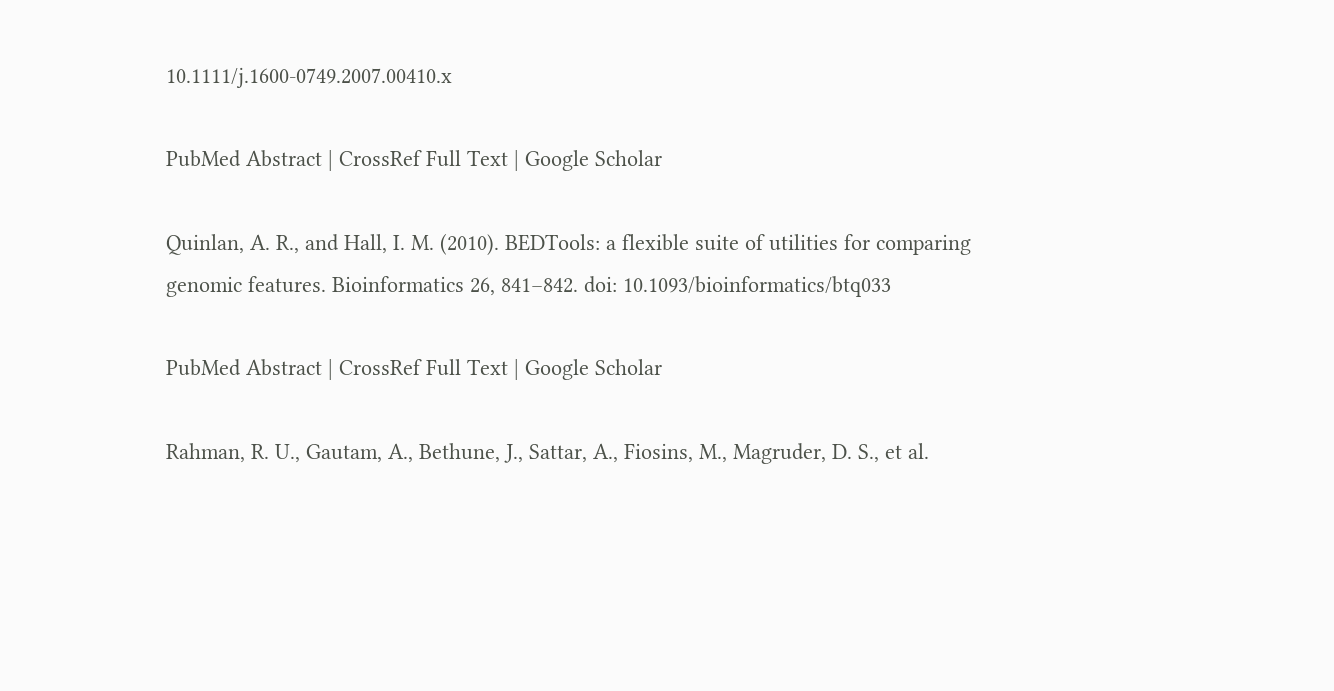10.1111/j.1600-0749.2007.00410.x

PubMed Abstract | CrossRef Full Text | Google Scholar

Quinlan, A. R., and Hall, I. M. (2010). BEDTools: a flexible suite of utilities for comparing genomic features. Bioinformatics 26, 841–842. doi: 10.1093/bioinformatics/btq033

PubMed Abstract | CrossRef Full Text | Google Scholar

Rahman, R. U., Gautam, A., Bethune, J., Sattar, A., Fiosins, M., Magruder, D. S., et al.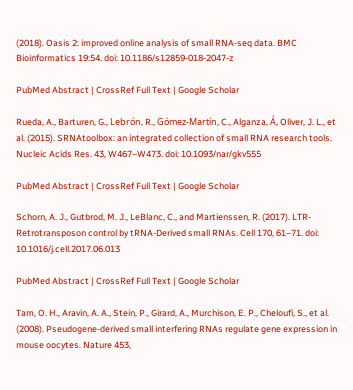(2018). Oasis 2: improved online analysis of small RNA-seq data. BMC Bioinformatics 19:54. doi: 10.1186/s12859-018-2047-z

PubMed Abstract | CrossRef Full Text | Google Scholar

Rueda, A., Barturen, G., Lebrón, R., Gómez-Martín, C., Alganza, Á, Oliver, J. L., et al. (2015). SRNAtoolbox: an integrated collection of small RNA research tools. Nucleic Acids Res. 43, W467–W473. doi: 10.1093/nar/gkv555

PubMed Abstract | CrossRef Full Text | Google Scholar

Schorn, A. J., Gutbrod, M. J., LeBlanc, C., and Martienssen, R. (2017). LTR-Retrotransposon control by tRNA-Derived small RNAs. Cell 170, 61–71. doi: 10.1016/j.cell.2017.06.013

PubMed Abstract | CrossRef Full Text | Google Scholar

Tam, O. H., Aravin, A. A., Stein, P., Girard, A., Murchison, E. P., Cheloufi, S., et al. (2008). Pseudogene-derived small interfering RNAs regulate gene expression in mouse oocytes. Nature 453,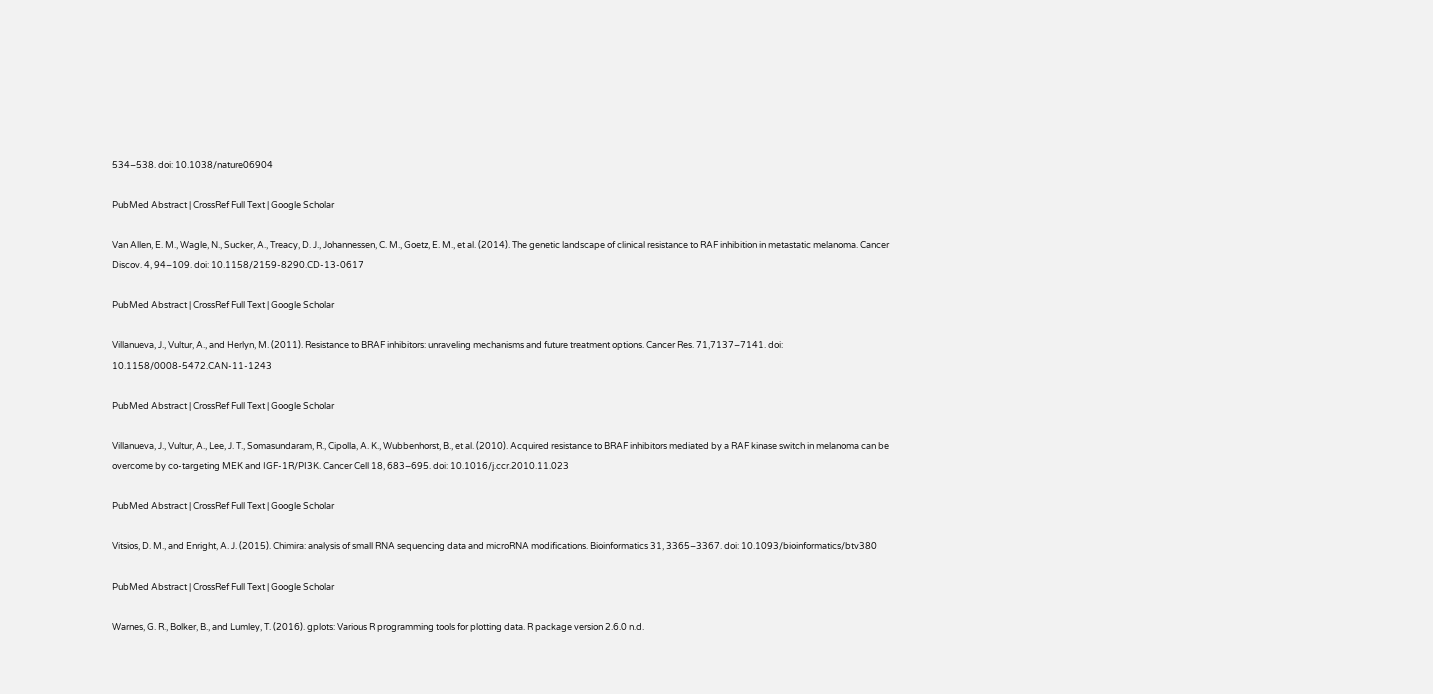534–538. doi: 10.1038/nature06904

PubMed Abstract | CrossRef Full Text | Google Scholar

Van Allen, E. M., Wagle, N., Sucker, A., Treacy, D. J., Johannessen, C. M., Goetz, E. M., et al. (2014). The genetic landscape of clinical resistance to RAF inhibition in metastatic melanoma. Cancer Discov. 4, 94–109. doi: 10.1158/2159-8290.CD-13-0617

PubMed Abstract | CrossRef Full Text | Google Scholar

Villanueva, J., Vultur, A., and Herlyn, M. (2011). Resistance to BRAF inhibitors: unraveling mechanisms and future treatment options. Cancer Res. 71,7137–7141. doi: 10.1158/0008-5472.CAN-11-1243

PubMed Abstract | CrossRef Full Text | Google Scholar

Villanueva, J., Vultur, A., Lee, J. T., Somasundaram, R., Cipolla, A. K., Wubbenhorst, B., et al. (2010). Acquired resistance to BRAF inhibitors mediated by a RAF kinase switch in melanoma can be overcome by co-targeting MEK and IGF-1R/PI3K. Cancer Cell 18, 683–695. doi: 10.1016/j.ccr.2010.11.023

PubMed Abstract | CrossRef Full Text | Google Scholar

Vitsios, D. M., and Enright, A. J. (2015). Chimira: analysis of small RNA sequencing data and microRNA modifications. Bioinformatics 31, 3365–3367. doi: 10.1093/bioinformatics/btv380

PubMed Abstract | CrossRef Full Text | Google Scholar

Warnes, G. R., Bolker, B., and Lumley, T. (2016). gplots: Various R programming tools for plotting data. R package version 2.6.0 n.d.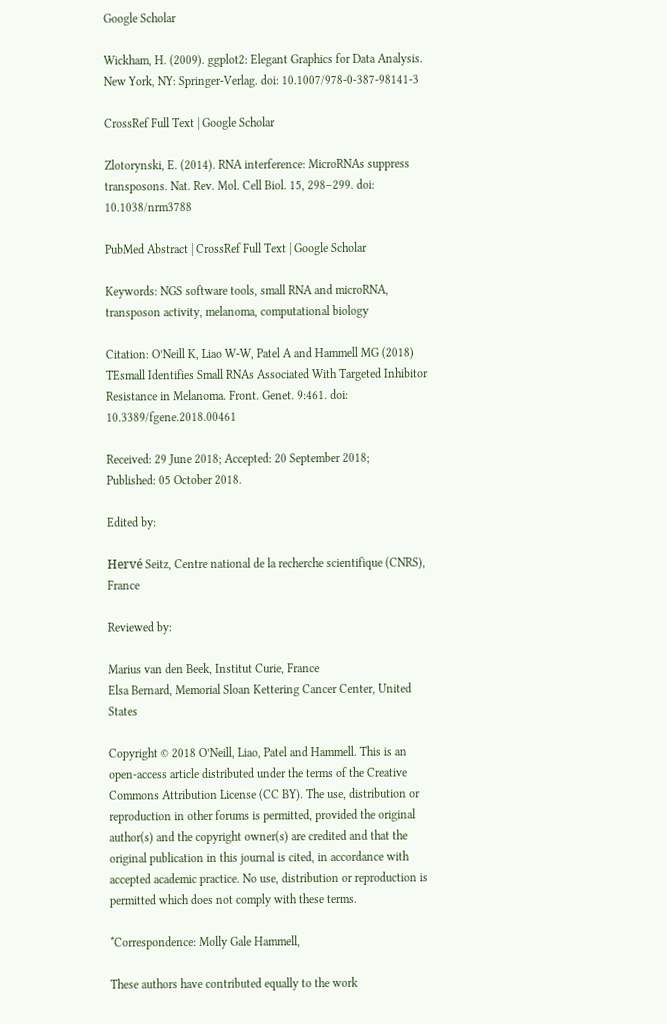Google Scholar

Wickham, H. (2009). ggplot2: Elegant Graphics for Data Analysis. New York, NY: Springer-Verlag. doi: 10.1007/978-0-387-98141-3

CrossRef Full Text | Google Scholar

Zlotorynski, E. (2014). RNA interference: MicroRNAs suppress transposons. Nat. Rev. Mol. Cell Biol. 15, 298–299. doi: 10.1038/nrm3788

PubMed Abstract | CrossRef Full Text | Google Scholar

Keywords: NGS software tools, small RNA and microRNA, transposon activity, melanoma, computational biology

Citation: O’Neill K, Liao W-W, Patel A and Hammell MG (2018) TEsmall Identifies Small RNAs Associated With Targeted Inhibitor Resistance in Melanoma. Front. Genet. 9:461. doi: 10.3389/fgene.2018.00461

Received: 29 June 2018; Accepted: 20 September 2018;
Published: 05 October 2018.

Edited by:

Hervé Seitz, Centre national de la recherche scientifique (CNRS), France

Reviewed by:

Marius van den Beek, Institut Curie, France
Elsa Bernard, Memorial Sloan Kettering Cancer Center, United States

Copyright © 2018 O’Neill, Liao, Patel and Hammell. This is an open-access article distributed under the terms of the Creative Commons Attribution License (CC BY). The use, distribution or reproduction in other forums is permitted, provided the original author(s) and the copyright owner(s) are credited and that the original publication in this journal is cited, in accordance with accepted academic practice. No use, distribution or reproduction is permitted which does not comply with these terms.

*Correspondence: Molly Gale Hammell,

These authors have contributed equally to the work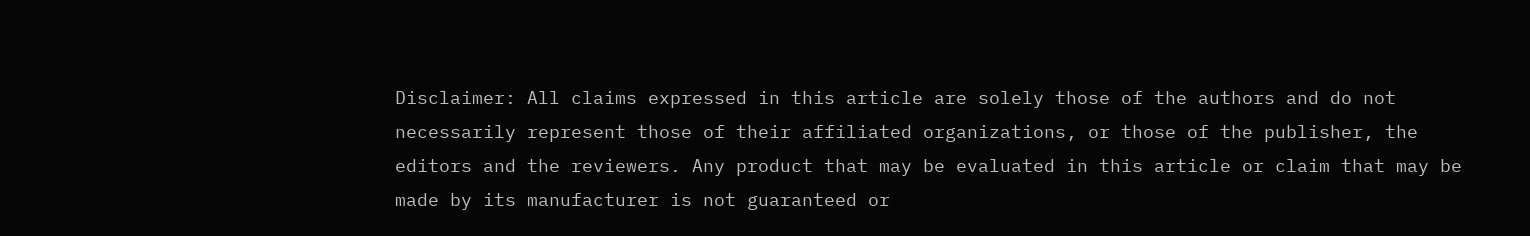Disclaimer: All claims expressed in this article are solely those of the authors and do not necessarily represent those of their affiliated organizations, or those of the publisher, the editors and the reviewers. Any product that may be evaluated in this article or claim that may be made by its manufacturer is not guaranteed or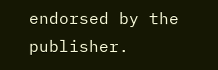endorsed by the publisher.